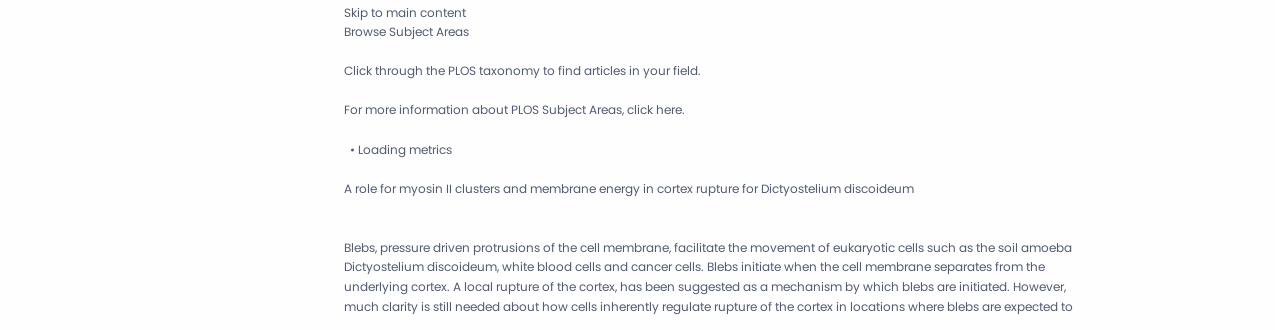Skip to main content
Browse Subject Areas

Click through the PLOS taxonomy to find articles in your field.

For more information about PLOS Subject Areas, click here.

  • Loading metrics

A role for myosin II clusters and membrane energy in cortex rupture for Dictyostelium discoideum


Blebs, pressure driven protrusions of the cell membrane, facilitate the movement of eukaryotic cells such as the soil amoeba Dictyostelium discoideum, white blood cells and cancer cells. Blebs initiate when the cell membrane separates from the underlying cortex. A local rupture of the cortex, has been suggested as a mechanism by which blebs are initiated. However, much clarity is still needed about how cells inherently regulate rupture of the cortex in locations where blebs are expected to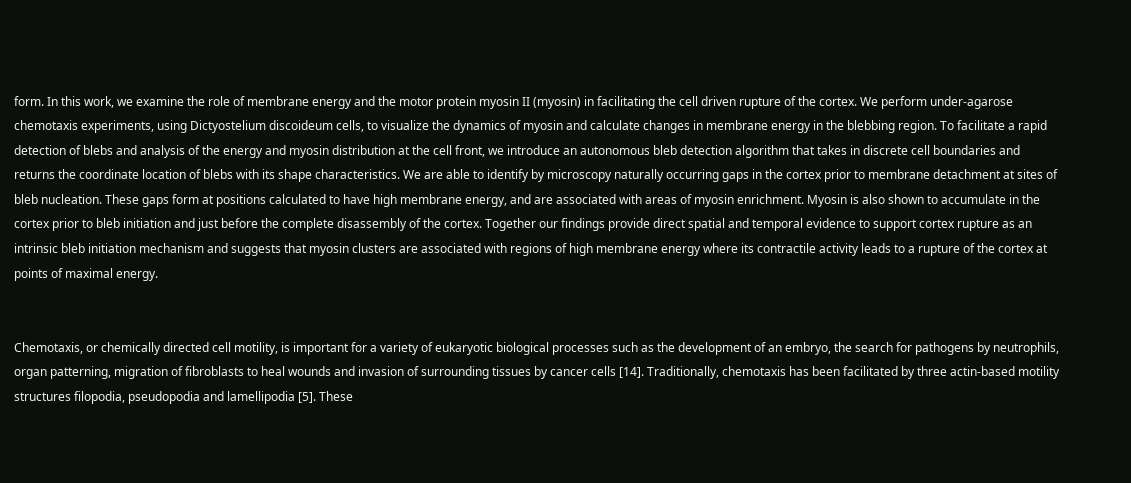form. In this work, we examine the role of membrane energy and the motor protein myosin II (myosin) in facilitating the cell driven rupture of the cortex. We perform under-agarose chemotaxis experiments, using Dictyostelium discoideum cells, to visualize the dynamics of myosin and calculate changes in membrane energy in the blebbing region. To facilitate a rapid detection of blebs and analysis of the energy and myosin distribution at the cell front, we introduce an autonomous bleb detection algorithm that takes in discrete cell boundaries and returns the coordinate location of blebs with its shape characteristics. We are able to identify by microscopy naturally occurring gaps in the cortex prior to membrane detachment at sites of bleb nucleation. These gaps form at positions calculated to have high membrane energy, and are associated with areas of myosin enrichment. Myosin is also shown to accumulate in the cortex prior to bleb initiation and just before the complete disassembly of the cortex. Together our findings provide direct spatial and temporal evidence to support cortex rupture as an intrinsic bleb initiation mechanism and suggests that myosin clusters are associated with regions of high membrane energy where its contractile activity leads to a rupture of the cortex at points of maximal energy.


Chemotaxis, or chemically directed cell motility, is important for a variety of eukaryotic biological processes such as the development of an embryo, the search for pathogens by neutrophils, organ patterning, migration of fibroblasts to heal wounds and invasion of surrounding tissues by cancer cells [14]. Traditionally, chemotaxis has been facilitated by three actin-based motility structures filopodia, pseudopodia and lamellipodia [5]. These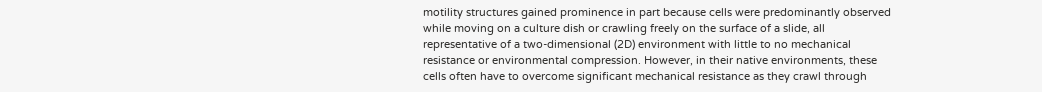motility structures gained prominence in part because cells were predominantly observed while moving on a culture dish or crawling freely on the surface of a slide, all representative of a two-dimensional (2D) environment with little to no mechanical resistance or environmental compression. However, in their native environments, these cells often have to overcome significant mechanical resistance as they crawl through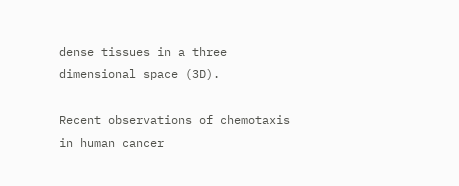dense tissues in a three dimensional space (3D).

Recent observations of chemotaxis in human cancer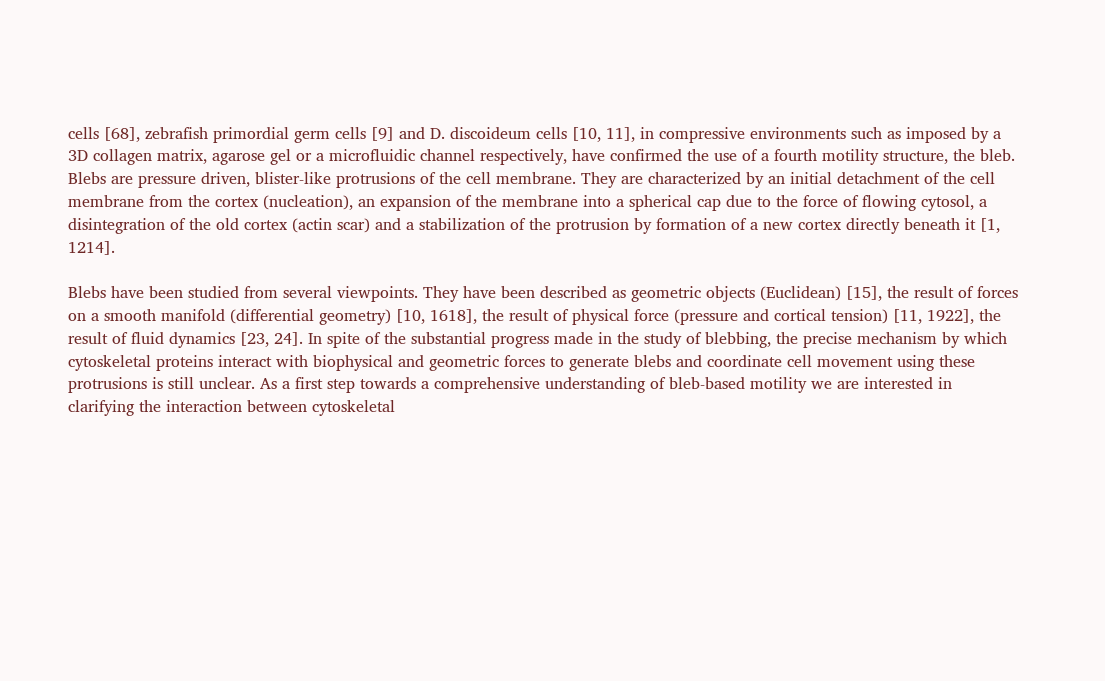cells [68], zebrafish primordial germ cells [9] and D. discoideum cells [10, 11], in compressive environments such as imposed by a 3D collagen matrix, agarose gel or a microfluidic channel respectively, have confirmed the use of a fourth motility structure, the bleb. Blebs are pressure driven, blister-like protrusions of the cell membrane. They are characterized by an initial detachment of the cell membrane from the cortex (nucleation), an expansion of the membrane into a spherical cap due to the force of flowing cytosol, a disintegration of the old cortex (actin scar) and a stabilization of the protrusion by formation of a new cortex directly beneath it [1, 1214].

Blebs have been studied from several viewpoints. They have been described as geometric objects (Euclidean) [15], the result of forces on a smooth manifold (differential geometry) [10, 1618], the result of physical force (pressure and cortical tension) [11, 1922], the result of fluid dynamics [23, 24]. In spite of the substantial progress made in the study of blebbing, the precise mechanism by which cytoskeletal proteins interact with biophysical and geometric forces to generate blebs and coordinate cell movement using these protrusions is still unclear. As a first step towards a comprehensive understanding of bleb-based motility we are interested in clarifying the interaction between cytoskeletal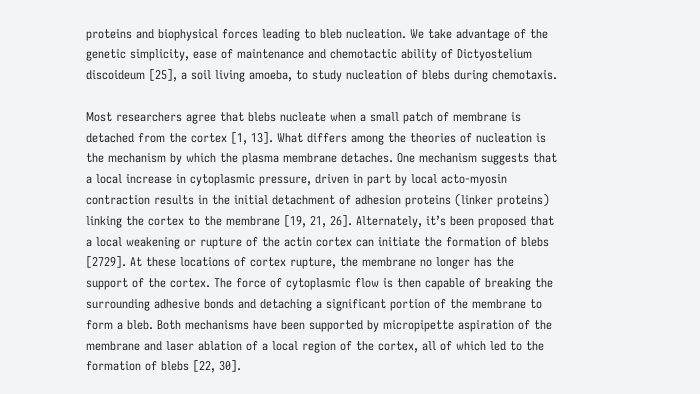proteins and biophysical forces leading to bleb nucleation. We take advantage of the genetic simplicity, ease of maintenance and chemotactic ability of Dictyostelium discoideum [25], a soil living amoeba, to study nucleation of blebs during chemotaxis.

Most researchers agree that blebs nucleate when a small patch of membrane is detached from the cortex [1, 13]. What differs among the theories of nucleation is the mechanism by which the plasma membrane detaches. One mechanism suggests that a local increase in cytoplasmic pressure, driven in part by local acto-myosin contraction results in the initial detachment of adhesion proteins (linker proteins) linking the cortex to the membrane [19, 21, 26]. Alternately, it’s been proposed that a local weakening or rupture of the actin cortex can initiate the formation of blebs [2729]. At these locations of cortex rupture, the membrane no longer has the support of the cortex. The force of cytoplasmic flow is then capable of breaking the surrounding adhesive bonds and detaching a significant portion of the membrane to form a bleb. Both mechanisms have been supported by micropipette aspiration of the membrane and laser ablation of a local region of the cortex, all of which led to the formation of blebs [22, 30].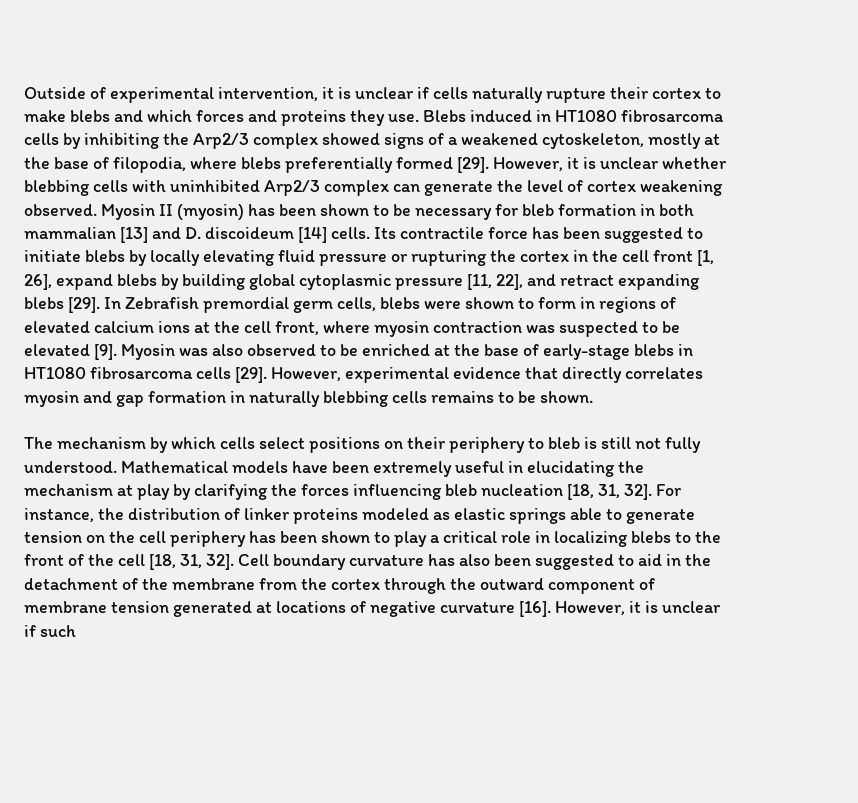Outside of experimental intervention, it is unclear if cells naturally rupture their cortex to make blebs and which forces and proteins they use. Blebs induced in HT1080 fibrosarcoma cells by inhibiting the Arp2/3 complex showed signs of a weakened cytoskeleton, mostly at the base of filopodia, where blebs preferentially formed [29]. However, it is unclear whether blebbing cells with uninhibited Arp2/3 complex can generate the level of cortex weakening observed. Myosin II (myosin) has been shown to be necessary for bleb formation in both mammalian [13] and D. discoideum [14] cells. Its contractile force has been suggested to initiate blebs by locally elevating fluid pressure or rupturing the cortex in the cell front [1, 26], expand blebs by building global cytoplasmic pressure [11, 22], and retract expanding blebs [29]. In Zebrafish premordial germ cells, blebs were shown to form in regions of elevated calcium ions at the cell front, where myosin contraction was suspected to be elevated [9]. Myosin was also observed to be enriched at the base of early-stage blebs in HT1080 fibrosarcoma cells [29]. However, experimental evidence that directly correlates myosin and gap formation in naturally blebbing cells remains to be shown.

The mechanism by which cells select positions on their periphery to bleb is still not fully understood. Mathematical models have been extremely useful in elucidating the mechanism at play by clarifying the forces influencing bleb nucleation [18, 31, 32]. For instance, the distribution of linker proteins modeled as elastic springs able to generate tension on the cell periphery has been shown to play a critical role in localizing blebs to the front of the cell [18, 31, 32]. Cell boundary curvature has also been suggested to aid in the detachment of the membrane from the cortex through the outward component of membrane tension generated at locations of negative curvature [16]. However, it is unclear if such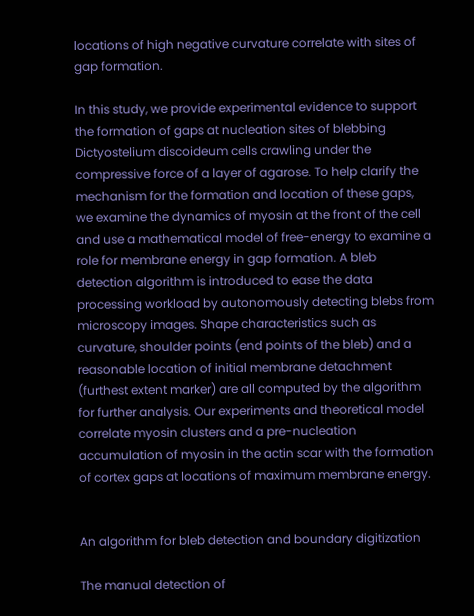locations of high negative curvature correlate with sites of gap formation.

In this study, we provide experimental evidence to support the formation of gaps at nucleation sites of blebbing Dictyostelium discoideum cells crawling under the compressive force of a layer of agarose. To help clarify the mechanism for the formation and location of these gaps, we examine the dynamics of myosin at the front of the cell and use a mathematical model of free-energy to examine a role for membrane energy in gap formation. A bleb detection algorithm is introduced to ease the data processing workload by autonomously detecting blebs from microscopy images. Shape characteristics such as curvature, shoulder points (end points of the bleb) and a reasonable location of initial membrane detachment (furthest extent marker) are all computed by the algorithm for further analysis. Our experiments and theoretical model correlate myosin clusters and a pre-nucleation accumulation of myosin in the actin scar with the formation of cortex gaps at locations of maximum membrane energy.


An algorithm for bleb detection and boundary digitization

The manual detection of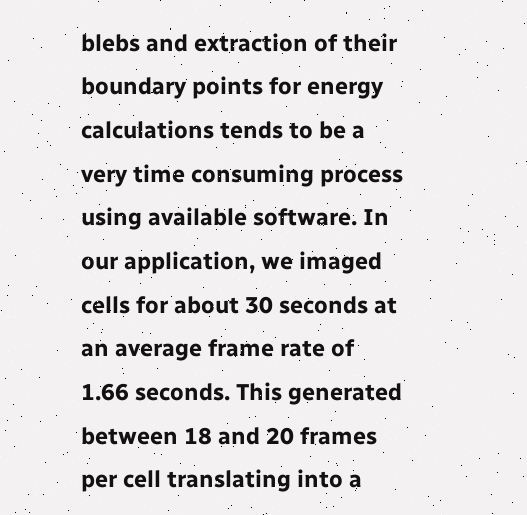blebs and extraction of their boundary points for energy calculations tends to be a very time consuming process using available software. In our application, we imaged cells for about 30 seconds at an average frame rate of 1.66 seconds. This generated between 18 and 20 frames per cell translating into a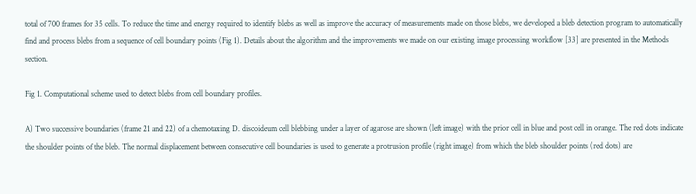total of 700 frames for 35 cells. To reduce the time and energy required to identify blebs as well as improve the accuracy of measurements made on those blebs, we developed a bleb detection program to automatically find and process blebs from a sequence of cell boundary points (Fig 1). Details about the algorithm and the improvements we made on our existing image processing workflow [33] are presented in the Methods section.

Fig 1. Computational scheme used to detect blebs from cell boundary profiles.

A) Two successive boundaries (frame 21 and 22) of a chemotaxing D. discoideum cell blebbing under a layer of agarose are shown (left image) with the prior cell in blue and post cell in orange. The red dots indicate the shoulder points of the bleb. The normal displacement between consecutive cell boundaries is used to generate a protrusion profile (right image) from which the bleb shoulder points (red dots) are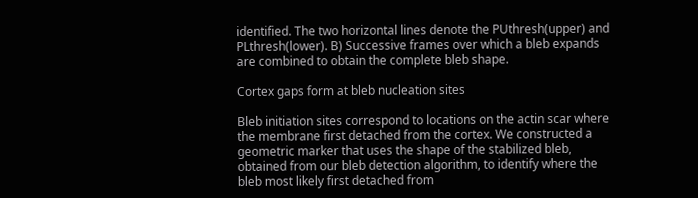identified. The two horizontal lines denote the PUthresh(upper) and PLthresh(lower). B) Successive frames over which a bleb expands are combined to obtain the complete bleb shape.

Cortex gaps form at bleb nucleation sites

Bleb initiation sites correspond to locations on the actin scar where the membrane first detached from the cortex. We constructed a geometric marker that uses the shape of the stabilized bleb, obtained from our bleb detection algorithm, to identify where the bleb most likely first detached from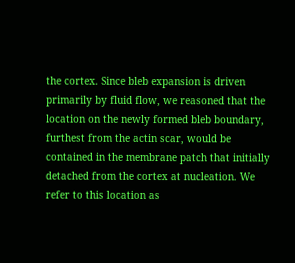the cortex. Since bleb expansion is driven primarily by fluid flow, we reasoned that the location on the newly formed bleb boundary, furthest from the actin scar, would be contained in the membrane patch that initially detached from the cortex at nucleation. We refer to this location as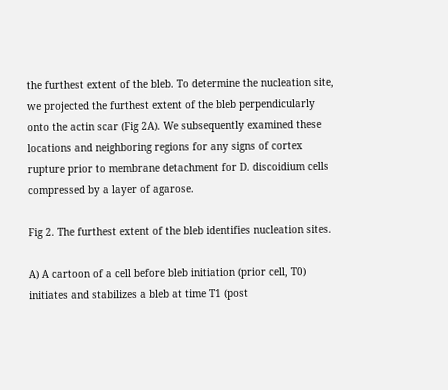the furthest extent of the bleb. To determine the nucleation site, we projected the furthest extent of the bleb perpendicularly onto the actin scar (Fig 2A). We subsequently examined these locations and neighboring regions for any signs of cortex rupture prior to membrane detachment for D. discoidium cells compressed by a layer of agarose.

Fig 2. The furthest extent of the bleb identifies nucleation sites.

A) A cartoon of a cell before bleb initiation (prior cell, T0) initiates and stabilizes a bleb at time T1 (post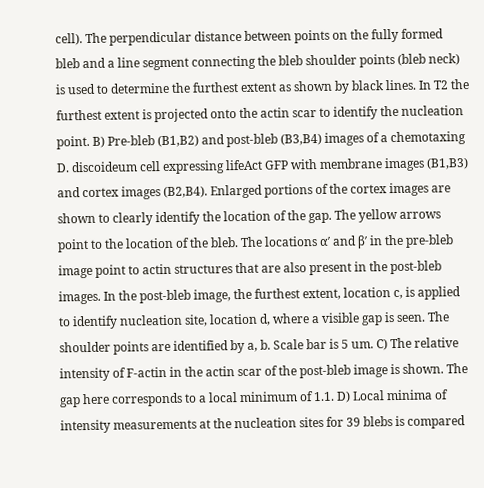cell). The perpendicular distance between points on the fully formed bleb and a line segment connecting the bleb shoulder points (bleb neck) is used to determine the furthest extent as shown by black lines. In T2 the furthest extent is projected onto the actin scar to identify the nucleation point. B) Pre-bleb (B1,B2) and post-bleb (B3,B4) images of a chemotaxing D. discoideum cell expressing lifeAct GFP with membrane images (B1,B3) and cortex images (B2,B4). Enlarged portions of the cortex images are shown to clearly identify the location of the gap. The yellow arrows point to the location of the bleb. The locations α′ and β′ in the pre-bleb image point to actin structures that are also present in the post-bleb images. In the post-bleb image, the furthest extent, location c, is applied to identify nucleation site, location d, where a visible gap is seen. The shoulder points are identified by a, b. Scale bar is 5 um. C) The relative intensity of F-actin in the actin scar of the post-bleb image is shown. The gap here corresponds to a local minimum of 1.1. D) Local minima of intensity measurements at the nucleation sites for 39 blebs is compared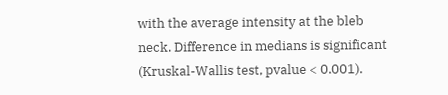with the average intensity at the bleb neck. Difference in medians is significant (Kruskal-Wallis test, pvalue < 0.001).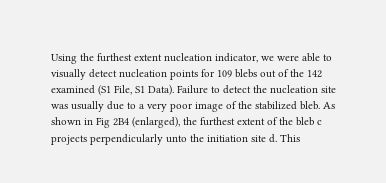Using the furthest extent nucleation indicator, we were able to visually detect nucleation points for 109 blebs out of the 142 examined (S1 File, S1 Data). Failure to detect the nucleation site was usually due to a very poor image of the stabilized bleb. As shown in Fig 2B4 (enlarged), the furthest extent of the bleb c projects perpendicularly unto the initiation site d. This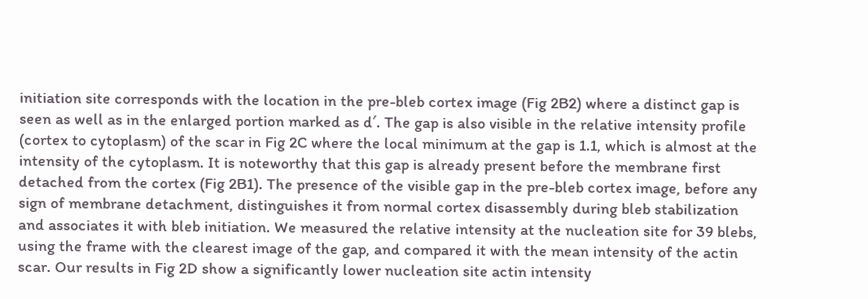initiation site corresponds with the location in the pre-bleb cortex image (Fig 2B2) where a distinct gap is seen as well as in the enlarged portion marked as d′. The gap is also visible in the relative intensity profile (cortex to cytoplasm) of the scar in Fig 2C where the local minimum at the gap is 1.1, which is almost at the intensity of the cytoplasm. It is noteworthy that this gap is already present before the membrane first detached from the cortex (Fig 2B1). The presence of the visible gap in the pre-bleb cortex image, before any sign of membrane detachment, distinguishes it from normal cortex disassembly during bleb stabilization and associates it with bleb initiation. We measured the relative intensity at the nucleation site for 39 blebs, using the frame with the clearest image of the gap, and compared it with the mean intensity of the actin scar. Our results in Fig 2D show a significantly lower nucleation site actin intensity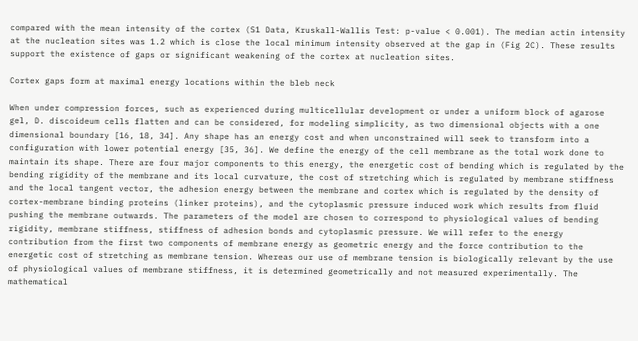compared with the mean intensity of the cortex (S1 Data, Kruskall-Wallis Test: p-value < 0.001). The median actin intensity at the nucleation sites was 1.2 which is close the local minimum intensity observed at the gap in (Fig 2C). These results support the existence of gaps or significant weakening of the cortex at nucleation sites.

Cortex gaps form at maximal energy locations within the bleb neck

When under compression forces, such as experienced during multicellular development or under a uniform block of agarose gel, D. discoideum cells flatten and can be considered, for modeling simplicity, as two dimensional objects with a one dimensional boundary [16, 18, 34]. Any shape has an energy cost and when unconstrained will seek to transform into a configuration with lower potential energy [35, 36]. We define the energy of the cell membrane as the total work done to maintain its shape. There are four major components to this energy, the energetic cost of bending which is regulated by the bending rigidity of the membrane and its local curvature, the cost of stretching which is regulated by membrane stiffness and the local tangent vector, the adhesion energy between the membrane and cortex which is regulated by the density of cortex-membrane binding proteins (linker proteins), and the cytoplasmic pressure induced work which results from fluid pushing the membrane outwards. The parameters of the model are chosen to correspond to physiological values of bending rigidity, membrane stiffness, stiffness of adhesion bonds and cytoplasmic pressure. We will refer to the energy contribution from the first two components of membrane energy as geometric energy and the force contribution to the energetic cost of stretching as membrane tension. Whereas our use of membrane tension is biologically relevant by the use of physiological values of membrane stiffness, it is determined geometrically and not measured experimentally. The mathematical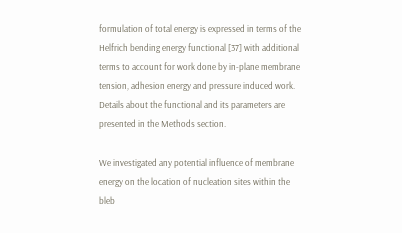formulation of total energy is expressed in terms of the Helfrich bending energy functional [37] with additional terms to account for work done by in-plane membrane tension, adhesion energy and pressure induced work. Details about the functional and its parameters are presented in the Methods section.

We investigated any potential influence of membrane energy on the location of nucleation sites within the bleb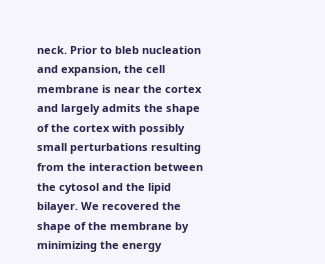neck. Prior to bleb nucleation and expansion, the cell membrane is near the cortex and largely admits the shape of the cortex with possibly small perturbations resulting from the interaction between the cytosol and the lipid bilayer. We recovered the shape of the membrane by minimizing the energy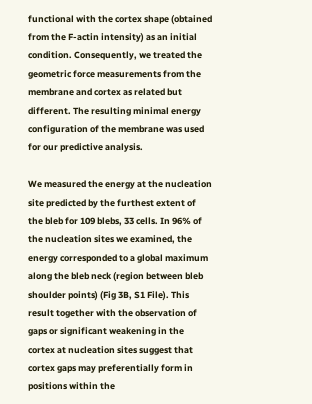functional with the cortex shape (obtained from the F-actin intensity) as an initial condition. Consequently, we treated the geometric force measurements from the membrane and cortex as related but different. The resulting minimal energy configuration of the membrane was used for our predictive analysis.

We measured the energy at the nucleation site predicted by the furthest extent of the bleb for 109 blebs, 33 cells. In 96% of the nucleation sites we examined, the energy corresponded to a global maximum along the bleb neck (region between bleb shoulder points) (Fig 3B, S1 File). This result together with the observation of gaps or significant weakening in the cortex at nucleation sites suggest that cortex gaps may preferentially form in positions within the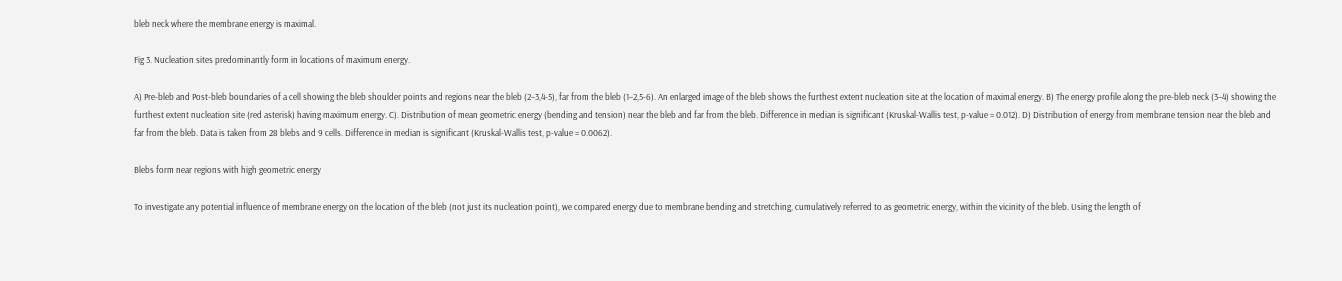bleb neck where the membrane energy is maximal.

Fig 3. Nucleation sites predominantly form in locations of maximum energy.

A) Pre-bleb and Post-bleb boundaries of a cell showing the bleb shoulder points and regions near the bleb (2–3,4-5), far from the bleb (1–2,5-6). An enlarged image of the bleb shows the furthest extent nucleation site at the location of maximal energy. B) The energy profile along the pre-bleb neck (3–4) showing the furthest extent nucleation site (red asterisk) having maximum energy. C). Distribution of mean geometric energy (bending and tension) near the bleb and far from the bleb. Difference in median is significant (Kruskal-Wallis test, p-value = 0.012). D) Distribution of energy from membrane tension near the bleb and far from the bleb. Data is taken from 28 blebs and 9 cells. Difference in median is significant (Kruskal-Wallis test, p-value = 0.0062).

Blebs form near regions with high geometric energy

To investigate any potential influence of membrane energy on the location of the bleb (not just its nucleation point), we compared energy due to membrane bending and stretching, cumulatively referred to as geometric energy, within the vicinity of the bleb. Using the length of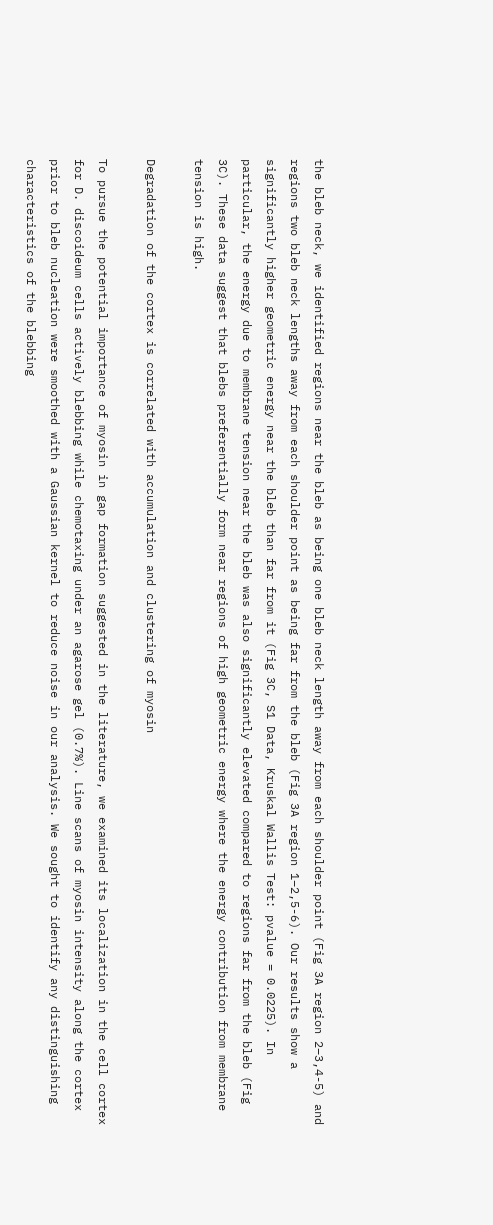the bleb neck, we identified regions near the bleb as being one bleb neck length away from each shoulder point (Fig 3A region 2–3,4-5) and regions two bleb neck lengths away from each shoulder point as being far from the bleb (Fig 3A region 1–2,5-6). Our results show a significantly higher geometric energy near the bleb than far from it (Fig 3C, S1 Data, Kruskal Wallis Test: pvalue = 0.0225). In particular, the energy due to membrane tension near the bleb was also significantly elevated compared to regions far from the bleb (Fig 3C). These data suggest that blebs preferentially form near regions of high geometric energy where the energy contribution from membrane tension is high.

Degradation of the cortex is correlated with accumulation and clustering of myosin

To pursue the potential importance of myosin in gap formation suggested in the literature, we examined its localization in the cell cortex for D. discoideum cells actively blebbing while chemotaxing under an agarose gel (0.7%). Line scans of myosin intensity along the cortex prior to bleb nucleation were smoothed with a Gaussian kernel to reduce noise in our analysis. We sought to identify any distinguishing characteristics of the blebbing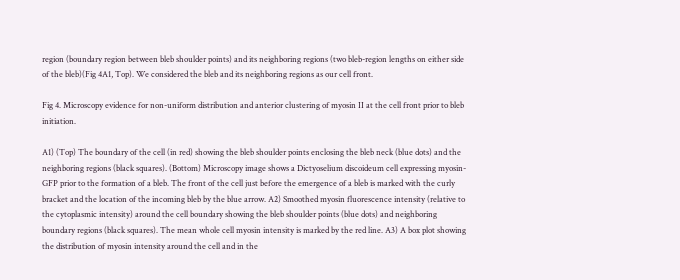region (boundary region between bleb shoulder points) and its neighboring regions (two bleb-region lengths on either side of the bleb)(Fig 4A1, Top). We considered the bleb and its neighboring regions as our cell front.

Fig 4. Microscopy evidence for non-uniform distribution and anterior clustering of myosin II at the cell front prior to bleb initiation.

A1) (Top) The boundary of the cell (in red) showing the bleb shoulder points enclosing the bleb neck (blue dots) and the neighboring regions (black squares). (Bottom) Microscopy image shows a Dictyoselium discoideum cell expressing myosin-GFP prior to the formation of a bleb. The front of the cell just before the emergence of a bleb is marked with the curly bracket and the location of the incoming bleb by the blue arrow. A2) Smoothed myosin fluorescence intensity (relative to the cytoplasmic intensity) around the cell boundary showing the bleb shoulder points (blue dots) and neighboring boundary regions (black squares). The mean whole cell myosin intensity is marked by the red line. A3) A box plot showing the distribution of myosin intensity around the cell and in the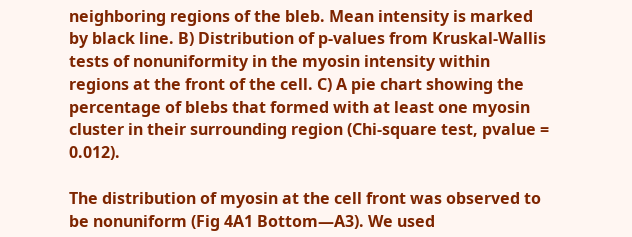neighboring regions of the bleb. Mean intensity is marked by black line. B) Distribution of p-values from Kruskal-Wallis tests of nonuniformity in the myosin intensity within regions at the front of the cell. C) A pie chart showing the percentage of blebs that formed with at least one myosin cluster in their surrounding region (Chi-square test, pvalue = 0.012).

The distribution of myosin at the cell front was observed to be nonuniform (Fig 4A1 Bottom—A3). We used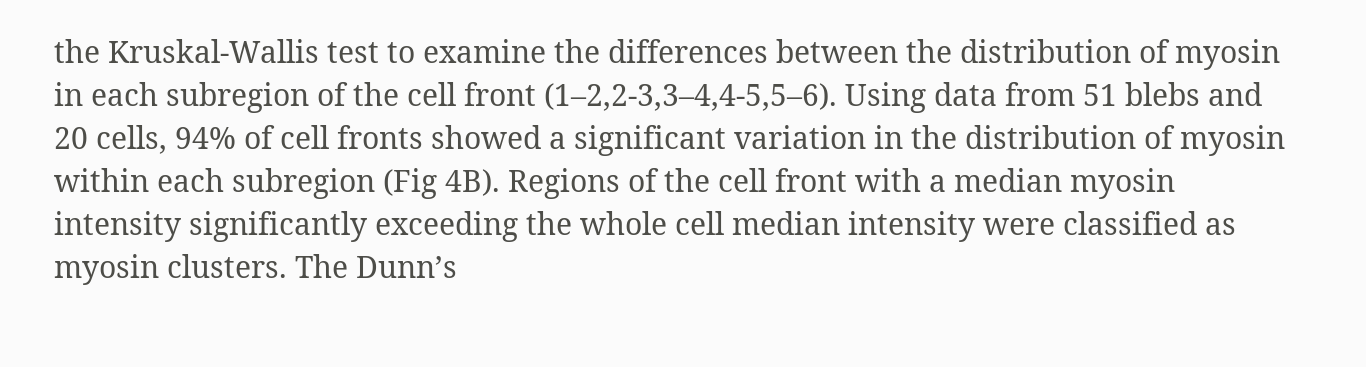the Kruskal-Wallis test to examine the differences between the distribution of myosin in each subregion of the cell front (1–2,2-3,3–4,4-5,5–6). Using data from 51 blebs and 20 cells, 94% of cell fronts showed a significant variation in the distribution of myosin within each subregion (Fig 4B). Regions of the cell front with a median myosin intensity significantly exceeding the whole cell median intensity were classified as myosin clusters. The Dunn’s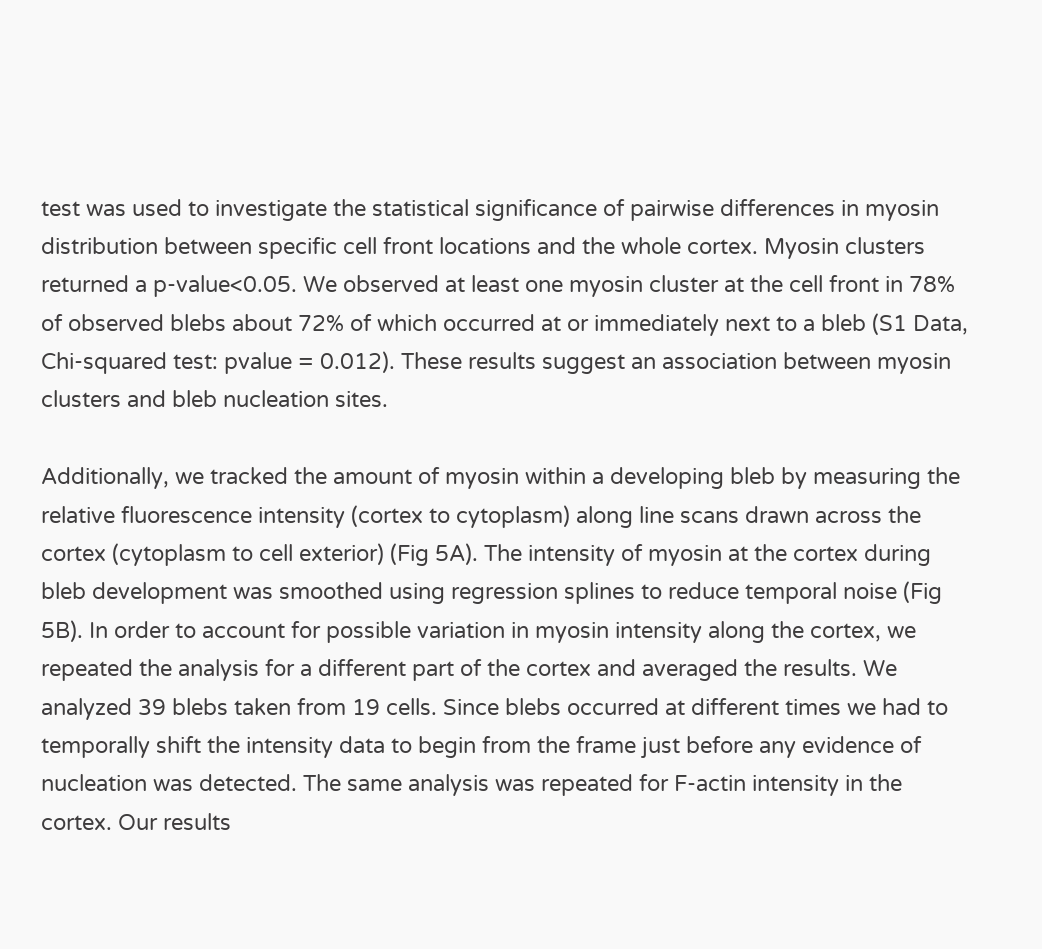test was used to investigate the statistical significance of pairwise differences in myosin distribution between specific cell front locations and the whole cortex. Myosin clusters returned a p-value<0.05. We observed at least one myosin cluster at the cell front in 78% of observed blebs about 72% of which occurred at or immediately next to a bleb (S1 Data, Chi-squared test: pvalue = 0.012). These results suggest an association between myosin clusters and bleb nucleation sites.

Additionally, we tracked the amount of myosin within a developing bleb by measuring the relative fluorescence intensity (cortex to cytoplasm) along line scans drawn across the cortex (cytoplasm to cell exterior) (Fig 5A). The intensity of myosin at the cortex during bleb development was smoothed using regression splines to reduce temporal noise (Fig 5B). In order to account for possible variation in myosin intensity along the cortex, we repeated the analysis for a different part of the cortex and averaged the results. We analyzed 39 blebs taken from 19 cells. Since blebs occurred at different times we had to temporally shift the intensity data to begin from the frame just before any evidence of nucleation was detected. The same analysis was repeated for F-actin intensity in the cortex. Our results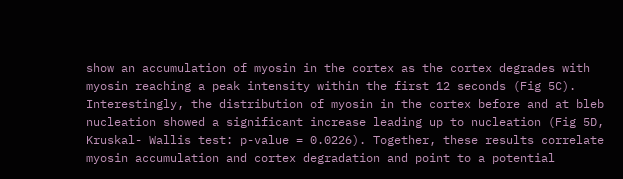show an accumulation of myosin in the cortex as the cortex degrades with myosin reaching a peak intensity within the first 12 seconds (Fig 5C). Interestingly, the distribution of myosin in the cortex before and at bleb nucleation showed a significant increase leading up to nucleation (Fig 5D, Kruskal- Wallis test: p-value = 0.0226). Together, these results correlate myosin accumulation and cortex degradation and point to a potential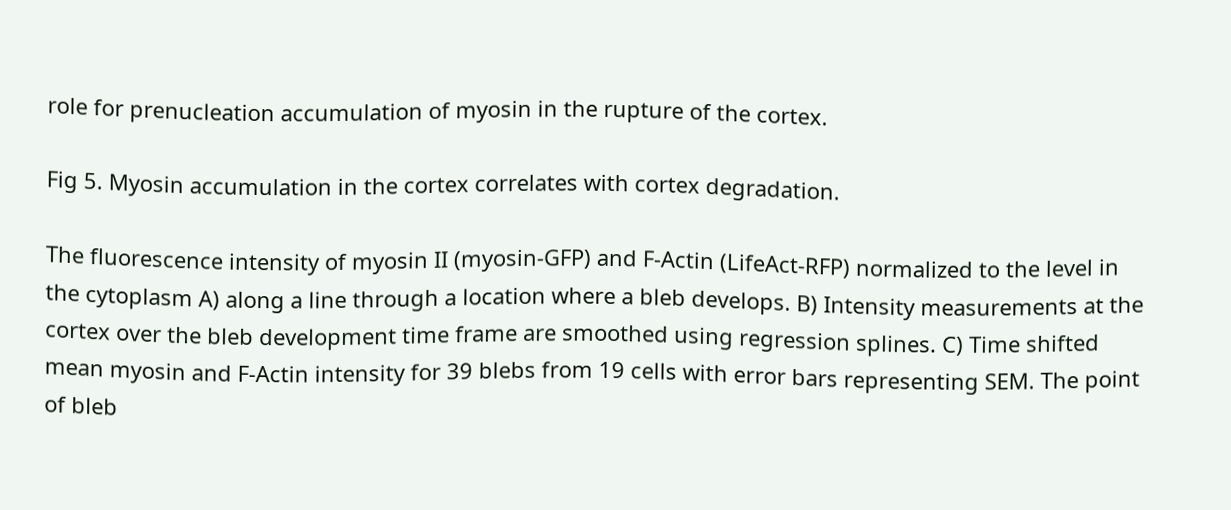role for prenucleation accumulation of myosin in the rupture of the cortex.

Fig 5. Myosin accumulation in the cortex correlates with cortex degradation.

The fluorescence intensity of myosin II (myosin-GFP) and F-Actin (LifeAct-RFP) normalized to the level in the cytoplasm A) along a line through a location where a bleb develops. B) Intensity measurements at the cortex over the bleb development time frame are smoothed using regression splines. C) Time shifted mean myosin and F-Actin intensity for 39 blebs from 19 cells with error bars representing SEM. The point of bleb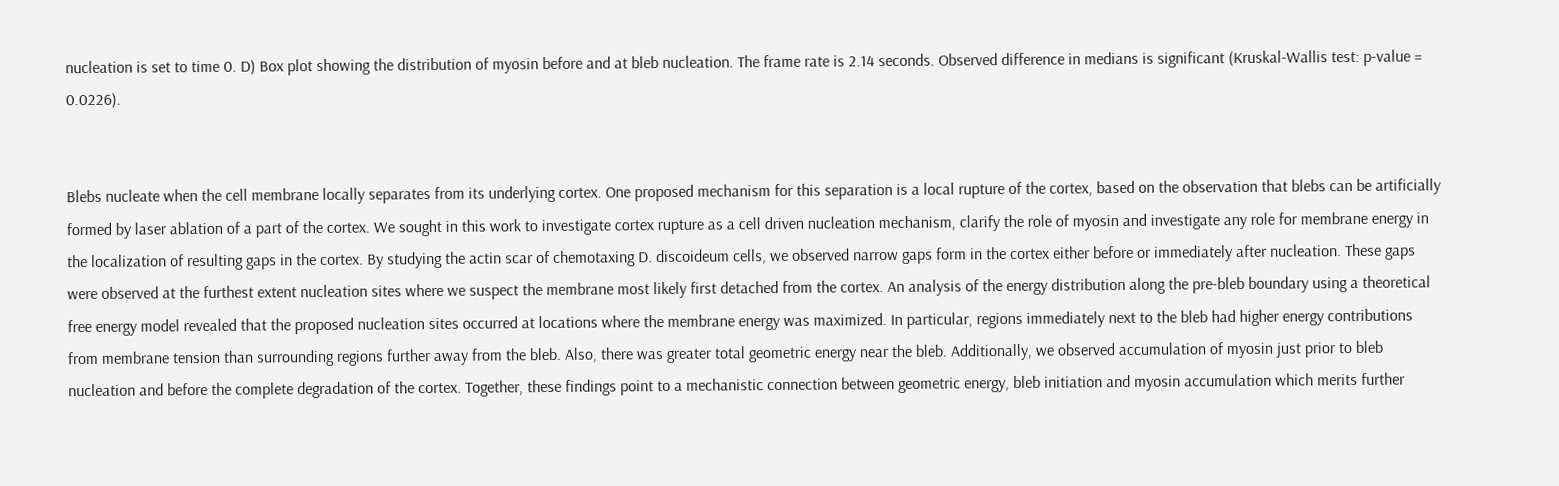nucleation is set to time 0. D) Box plot showing the distribution of myosin before and at bleb nucleation. The frame rate is 2.14 seconds. Observed difference in medians is significant (Kruskal-Wallis test: p-value = 0.0226).


Blebs nucleate when the cell membrane locally separates from its underlying cortex. One proposed mechanism for this separation is a local rupture of the cortex, based on the observation that blebs can be artificially formed by laser ablation of a part of the cortex. We sought in this work to investigate cortex rupture as a cell driven nucleation mechanism, clarify the role of myosin and investigate any role for membrane energy in the localization of resulting gaps in the cortex. By studying the actin scar of chemotaxing D. discoideum cells, we observed narrow gaps form in the cortex either before or immediately after nucleation. These gaps were observed at the furthest extent nucleation sites where we suspect the membrane most likely first detached from the cortex. An analysis of the energy distribution along the pre-bleb boundary using a theoretical free energy model revealed that the proposed nucleation sites occurred at locations where the membrane energy was maximized. In particular, regions immediately next to the bleb had higher energy contributions from membrane tension than surrounding regions further away from the bleb. Also, there was greater total geometric energy near the bleb. Additionally, we observed accumulation of myosin just prior to bleb nucleation and before the complete degradation of the cortex. Together, these findings point to a mechanistic connection between geometric energy, bleb initiation and myosin accumulation which merits further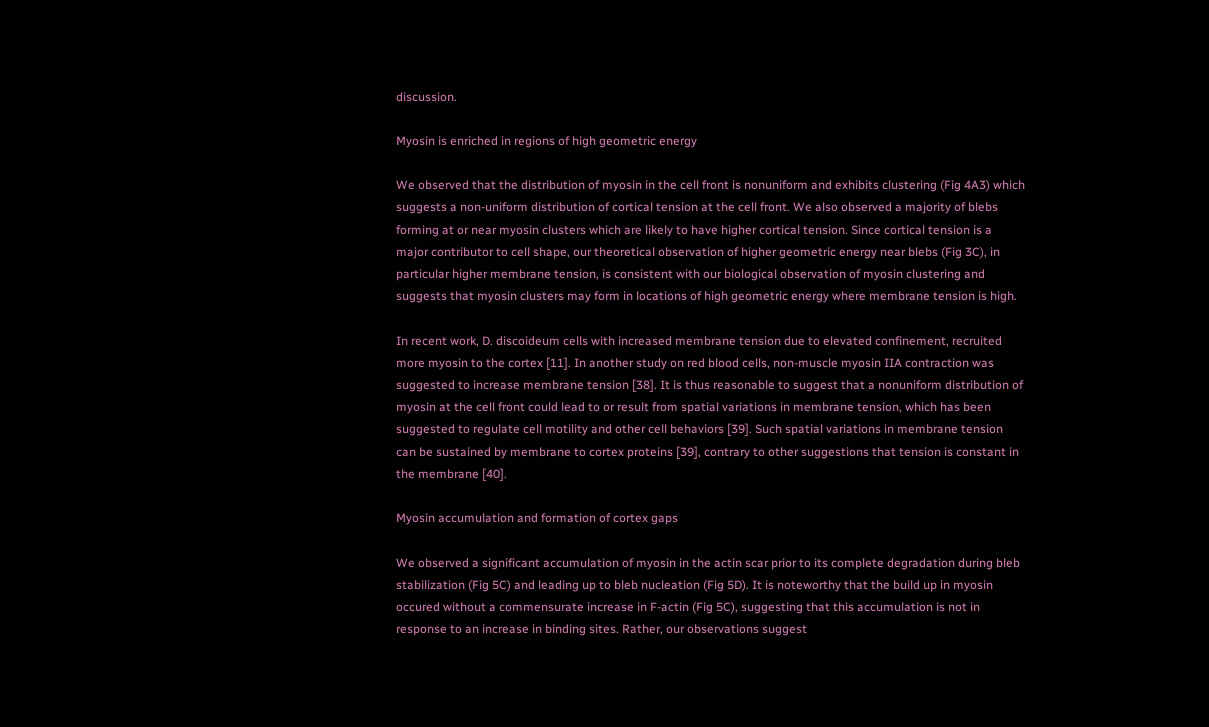discussion.

Myosin is enriched in regions of high geometric energy

We observed that the distribution of myosin in the cell front is nonuniform and exhibits clustering (Fig 4A3) which suggests a non-uniform distribution of cortical tension at the cell front. We also observed a majority of blebs forming at or near myosin clusters which are likely to have higher cortical tension. Since cortical tension is a major contributor to cell shape, our theoretical observation of higher geometric energy near blebs (Fig 3C), in particular higher membrane tension, is consistent with our biological observation of myosin clustering and suggests that myosin clusters may form in locations of high geometric energy where membrane tension is high.

In recent work, D. discoideum cells with increased membrane tension due to elevated confinement, recruited more myosin to the cortex [11]. In another study on red blood cells, non-muscle myosin IIA contraction was suggested to increase membrane tension [38]. It is thus reasonable to suggest that a nonuniform distribution of myosin at the cell front could lead to or result from spatial variations in membrane tension, which has been suggested to regulate cell motility and other cell behaviors [39]. Such spatial variations in membrane tension can be sustained by membrane to cortex proteins [39], contrary to other suggestions that tension is constant in the membrane [40].

Myosin accumulation and formation of cortex gaps

We observed a significant accumulation of myosin in the actin scar prior to its complete degradation during bleb stabilization (Fig 5C) and leading up to bleb nucleation (Fig 5D). It is noteworthy that the build up in myosin occured without a commensurate increase in F-actin (Fig 5C), suggesting that this accumulation is not in response to an increase in binding sites. Rather, our observations suggest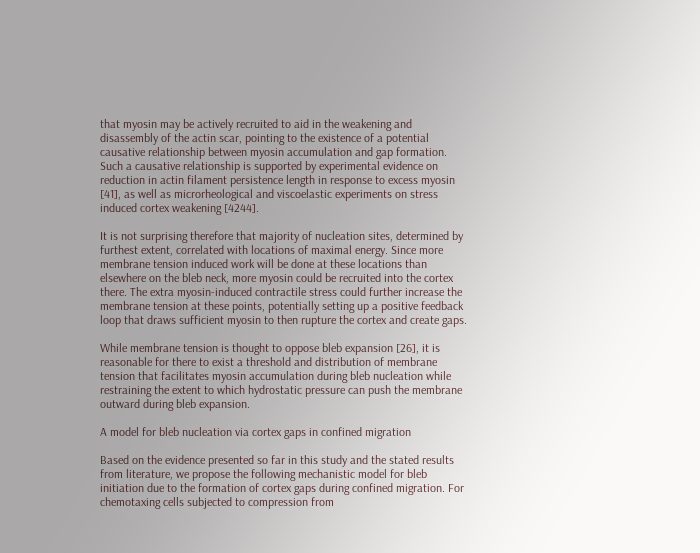that myosin may be actively recruited to aid in the weakening and disassembly of the actin scar, pointing to the existence of a potential causative relationship between myosin accumulation and gap formation. Such a causative relationship is supported by experimental evidence on reduction in actin filament persistence length in response to excess myosin [41], as well as microrheological and viscoelastic experiments on stress induced cortex weakening [4244].

It is not surprising therefore that majority of nucleation sites, determined by furthest extent, correlated with locations of maximal energy. Since more membrane tension induced work will be done at these locations than elsewhere on the bleb neck, more myosin could be recruited into the cortex there. The extra myosin-induced contractile stress could further increase the membrane tension at these points, potentially setting up a positive feedback loop that draws sufficient myosin to then rupture the cortex and create gaps.

While membrane tension is thought to oppose bleb expansion [26], it is reasonable for there to exist a threshold and distribution of membrane tension that facilitates myosin accumulation during bleb nucleation while restraining the extent to which hydrostatic pressure can push the membrane outward during bleb expansion.

A model for bleb nucleation via cortex gaps in confined migration

Based on the evidence presented so far in this study and the stated results from literature, we propose the following mechanistic model for bleb initiation due to the formation of cortex gaps during confined migration. For chemotaxing cells subjected to compression from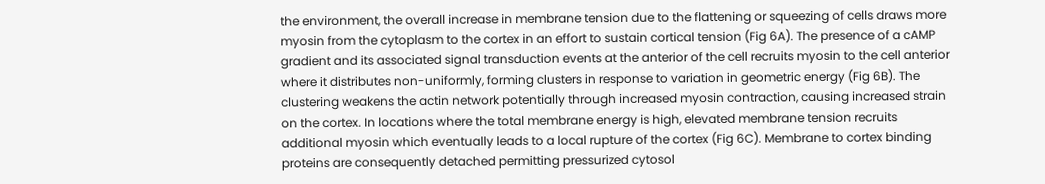the environment, the overall increase in membrane tension due to the flattening or squeezing of cells draws more myosin from the cytoplasm to the cortex in an effort to sustain cortical tension (Fig 6A). The presence of a cAMP gradient and its associated signal transduction events at the anterior of the cell recruits myosin to the cell anterior where it distributes non-uniformly, forming clusters in response to variation in geometric energy (Fig 6B). The clustering weakens the actin network potentially through increased myosin contraction, causing increased strain on the cortex. In locations where the total membrane energy is high, elevated membrane tension recruits additional myosin which eventually leads to a local rupture of the cortex (Fig 6C). Membrane to cortex binding proteins are consequently detached permitting pressurized cytosol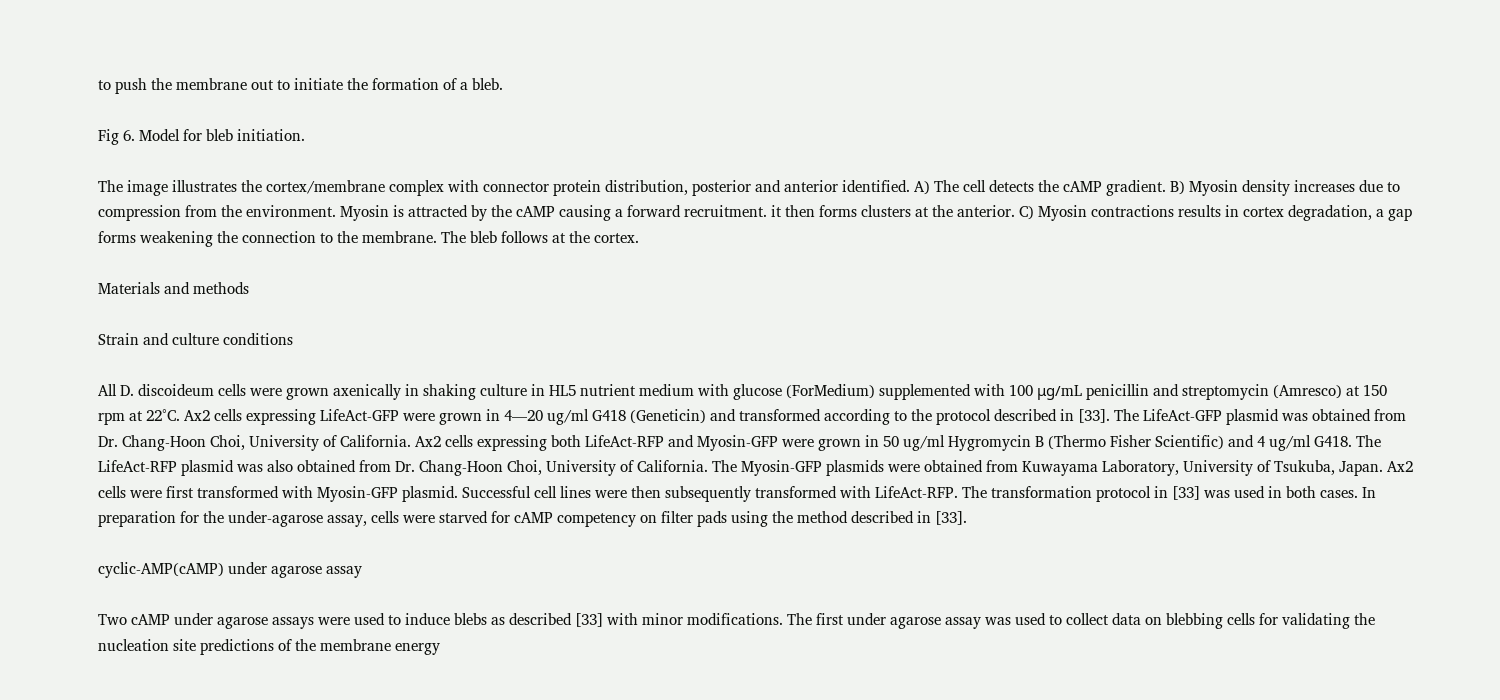to push the membrane out to initiate the formation of a bleb.

Fig 6. Model for bleb initiation.

The image illustrates the cortex/membrane complex with connector protein distribution, posterior and anterior identified. A) The cell detects the cAMP gradient. B) Myosin density increases due to compression from the environment. Myosin is attracted by the cAMP causing a forward recruitment. it then forms clusters at the anterior. C) Myosin contractions results in cortex degradation, a gap forms weakening the connection to the membrane. The bleb follows at the cortex.

Materials and methods

Strain and culture conditions

All D. discoideum cells were grown axenically in shaking culture in HL5 nutrient medium with glucose (ForMedium) supplemented with 100 μg/mL penicillin and streptomycin (Amresco) at 150 rpm at 22°C. Ax2 cells expressing LifeAct-GFP were grown in 4—20 ug/ml G418 (Geneticin) and transformed according to the protocol described in [33]. The LifeAct-GFP plasmid was obtained from Dr. Chang-Hoon Choi, University of California. Ax2 cells expressing both LifeAct-RFP and Myosin-GFP were grown in 50 ug/ml Hygromycin B (Thermo Fisher Scientific) and 4 ug/ml G418. The LifeAct-RFP plasmid was also obtained from Dr. Chang-Hoon Choi, University of California. The Myosin-GFP plasmids were obtained from Kuwayama Laboratory, University of Tsukuba, Japan. Ax2 cells were first transformed with Myosin-GFP plasmid. Successful cell lines were then subsequently transformed with LifeAct-RFP. The transformation protocol in [33] was used in both cases. In preparation for the under-agarose assay, cells were starved for cAMP competency on filter pads using the method described in [33].

cyclic-AMP(cAMP) under agarose assay

Two cAMP under agarose assays were used to induce blebs as described [33] with minor modifications. The first under agarose assay was used to collect data on blebbing cells for validating the nucleation site predictions of the membrane energy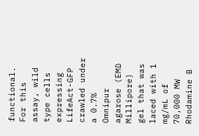functional. For this assay, wild type cells expressing LifeAct-GFP crawled under a 0.7% Omnipur agarose (EMD Millipore) gel that was laced with 1 mg/mL of 70,000 MW Rhodamine B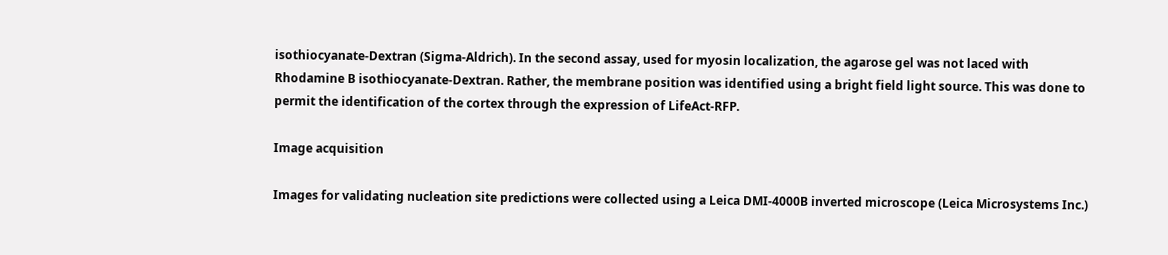isothiocyanate-Dextran (Sigma-Aldrich). In the second assay, used for myosin localization, the agarose gel was not laced with Rhodamine B isothiocyanate-Dextran. Rather, the membrane position was identified using a bright field light source. This was done to permit the identification of the cortex through the expression of LifeAct-RFP.

Image acquisition

Images for validating nucleation site predictions were collected using a Leica DMI-4000B inverted microscope (Leica Microsystems Inc.)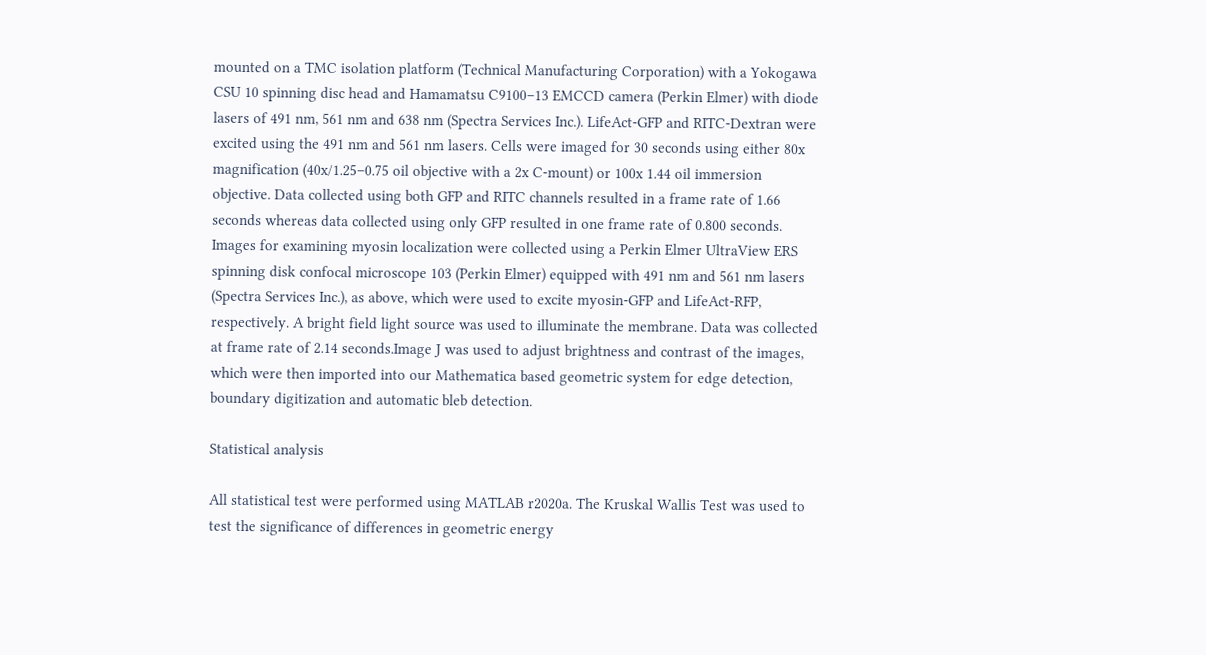mounted on a TMC isolation platform (Technical Manufacturing Corporation) with a Yokogawa CSU 10 spinning disc head and Hamamatsu C9100–13 EMCCD camera (Perkin Elmer) with diode lasers of 491 nm, 561 nm and 638 nm (Spectra Services Inc.). LifeAct-GFP and RITC-Dextran were excited using the 491 nm and 561 nm lasers. Cells were imaged for 30 seconds using either 80x magnification (40x/1.25–0.75 oil objective with a 2x C-mount) or 100x 1.44 oil immersion objective. Data collected using both GFP and RITC channels resulted in a frame rate of 1.66 seconds whereas data collected using only GFP resulted in one frame rate of 0.800 seconds. Images for examining myosin localization were collected using a Perkin Elmer UltraView ERS spinning disk confocal microscope 103 (Perkin Elmer) equipped with 491 nm and 561 nm lasers (Spectra Services Inc.), as above, which were used to excite myosin-GFP and LifeAct-RFP, respectively. A bright field light source was used to illuminate the membrane. Data was collected at frame rate of 2.14 seconds.Image J was used to adjust brightness and contrast of the images, which were then imported into our Mathematica based geometric system for edge detection, boundary digitization and automatic bleb detection.

Statistical analysis

All statistical test were performed using MATLAB r2020a. The Kruskal Wallis Test was used to test the significance of differences in geometric energy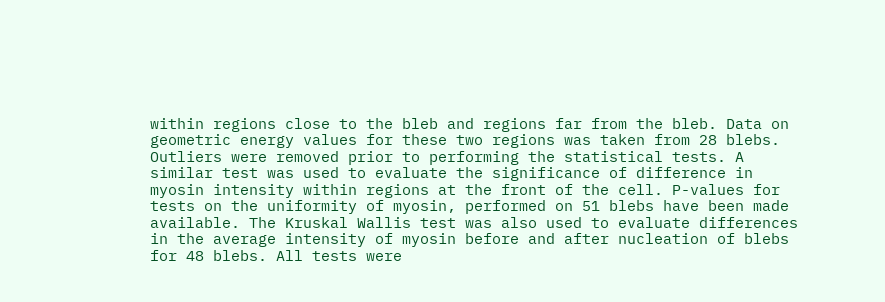within regions close to the bleb and regions far from the bleb. Data on geometric energy values for these two regions was taken from 28 blebs. Outliers were removed prior to performing the statistical tests. A similar test was used to evaluate the significance of difference in myosin intensity within regions at the front of the cell. P-values for tests on the uniformity of myosin, performed on 51 blebs have been made available. The Kruskal Wallis test was also used to evaluate differences in the average intensity of myosin before and after nucleation of blebs for 48 blebs. All tests were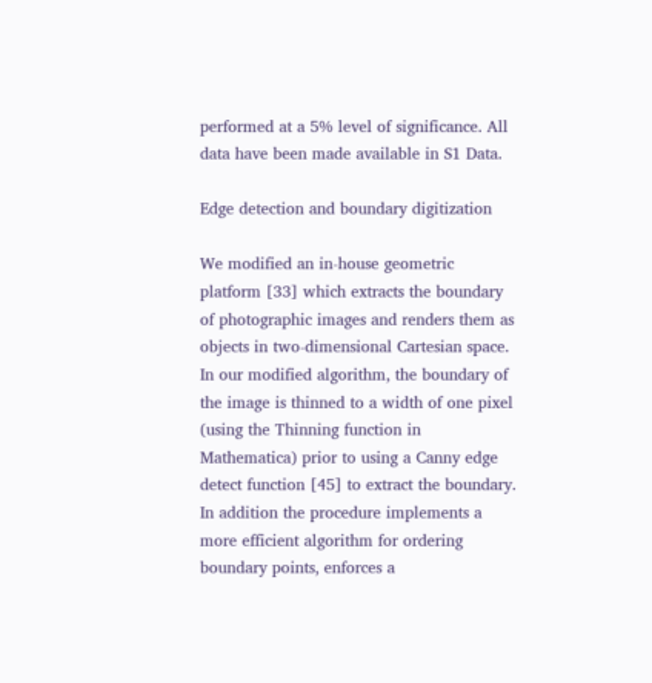performed at a 5% level of significance. All data have been made available in S1 Data.

Edge detection and boundary digitization

We modified an in-house geometric platform [33] which extracts the boundary of photographic images and renders them as objects in two-dimensional Cartesian space. In our modified algorithm, the boundary of the image is thinned to a width of one pixel (using the Thinning function in Mathematica) prior to using a Canny edge detect function [45] to extract the boundary. In addition the procedure implements a more efficient algorithm for ordering boundary points, enforces a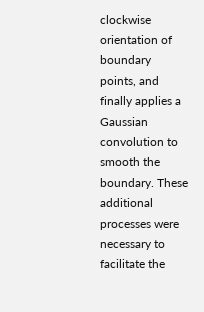clockwise orientation of boundary points, and finally applies a Gaussian convolution to smooth the boundary. These additional processes were necessary to facilitate the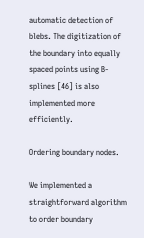automatic detection of blebs. The digitization of the boundary into equally spaced points using B-splines [46] is also implemented more efficiently.

Ordering boundary nodes.

We implemented a straightforward algorithm to order boundary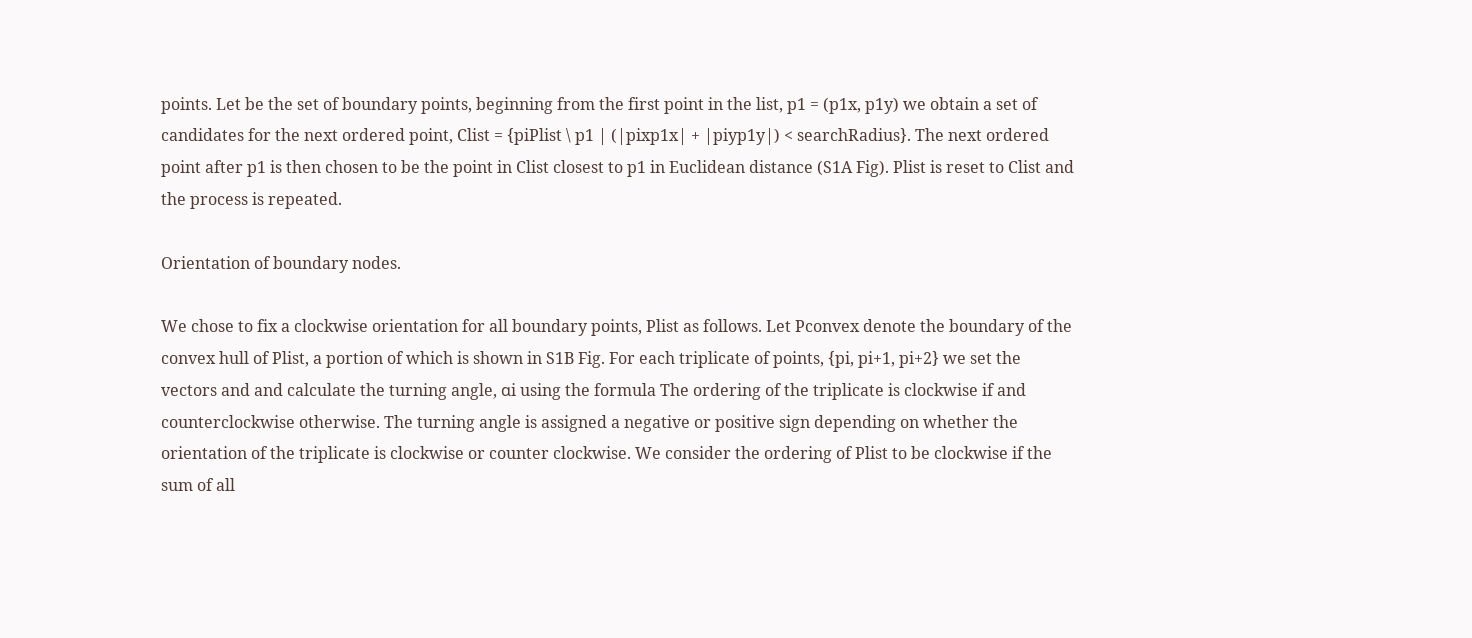points. Let be the set of boundary points, beginning from the first point in the list, p1 = (p1x, p1y) we obtain a set of candidates for the next ordered point, Clist = {piPlist \ p1 | (|pixp1x| + |piyp1y|) < searchRadius}. The next ordered point after p1 is then chosen to be the point in Clist closest to p1 in Euclidean distance (S1A Fig). Plist is reset to Clist and the process is repeated.

Orientation of boundary nodes.

We chose to fix a clockwise orientation for all boundary points, Plist as follows. Let Pconvex denote the boundary of the convex hull of Plist, a portion of which is shown in S1B Fig. For each triplicate of points, {pi, pi+1, pi+2} we set the vectors and and calculate the turning angle, αi using the formula The ordering of the triplicate is clockwise if and counterclockwise otherwise. The turning angle is assigned a negative or positive sign depending on whether the orientation of the triplicate is clockwise or counter clockwise. We consider the ordering of Plist to be clockwise if the sum of all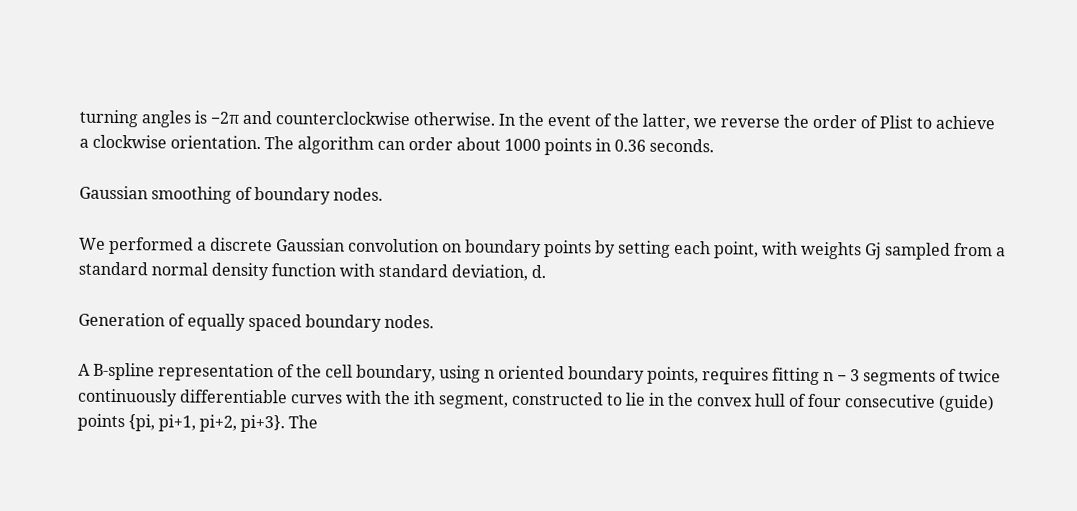turning angles is −2π and counterclockwise otherwise. In the event of the latter, we reverse the order of Plist to achieve a clockwise orientation. The algorithm can order about 1000 points in 0.36 seconds.

Gaussian smoothing of boundary nodes.

We performed a discrete Gaussian convolution on boundary points by setting each point, with weights Gj sampled from a standard normal density function with standard deviation, d.

Generation of equally spaced boundary nodes.

A B-spline representation of the cell boundary, using n oriented boundary points, requires fitting n − 3 segments of twice continuously differentiable curves with the ith segment, constructed to lie in the convex hull of four consecutive (guide) points {pi, pi+1, pi+2, pi+3}. The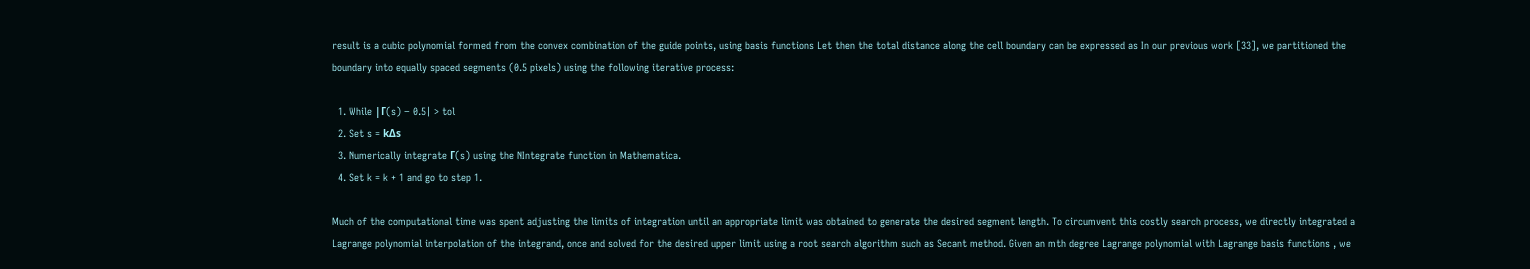result is a cubic polynomial formed from the convex combination of the guide points, using basis functions Let then the total distance along the cell boundary can be expressed as In our previous work [33], we partitioned the boundary into equally spaced segments (0.5 pixels) using the following iterative process:

  1. While |Γ(s) − 0.5| > tol
  2. Set s = kΔs
  3. Numerically integrate Γ(s) using the NIntegrate function in Mathematica.
  4. Set k = k + 1 and go to step 1.

Much of the computational time was spent adjusting the limits of integration until an appropriate limit was obtained to generate the desired segment length. To circumvent this costly search process, we directly integrated a Lagrange polynomial interpolation of the integrand, once and solved for the desired upper limit using a root search algorithm such as Secant method. Given an mth degree Lagrange polynomial with Lagrange basis functions , we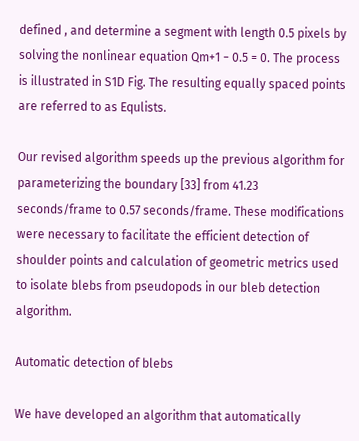defined , and determine a segment with length 0.5 pixels by solving the nonlinear equation Qm+1 − 0.5 = 0. The process is illustrated in S1D Fig. The resulting equally spaced points are referred to as Equlists.

Our revised algorithm speeds up the previous algorithm for parameterizing the boundary [33] from 41.23 seconds/frame to 0.57 seconds/frame. These modifications were necessary to facilitate the efficient detection of shoulder points and calculation of geometric metrics used to isolate blebs from pseudopods in our bleb detection algorithm.

Automatic detection of blebs

We have developed an algorithm that automatically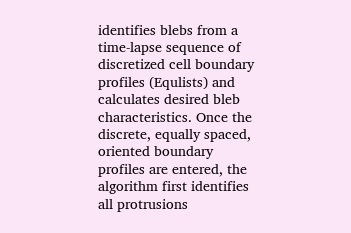identifies blebs from a time-lapse sequence of discretized cell boundary profiles (Equlists) and calculates desired bleb characteristics. Once the discrete, equally spaced, oriented boundary profiles are entered, the algorithm first identifies all protrusions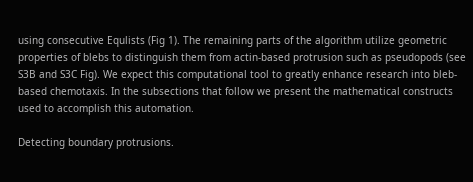using consecutive Equlists (Fig 1). The remaining parts of the algorithm utilize geometric properties of blebs to distinguish them from actin-based protrusion such as pseudopods (see S3B and S3C Fig). We expect this computational tool to greatly enhance research into bleb-based chemotaxis. In the subsections that follow we present the mathematical constructs used to accomplish this automation.

Detecting boundary protrusions.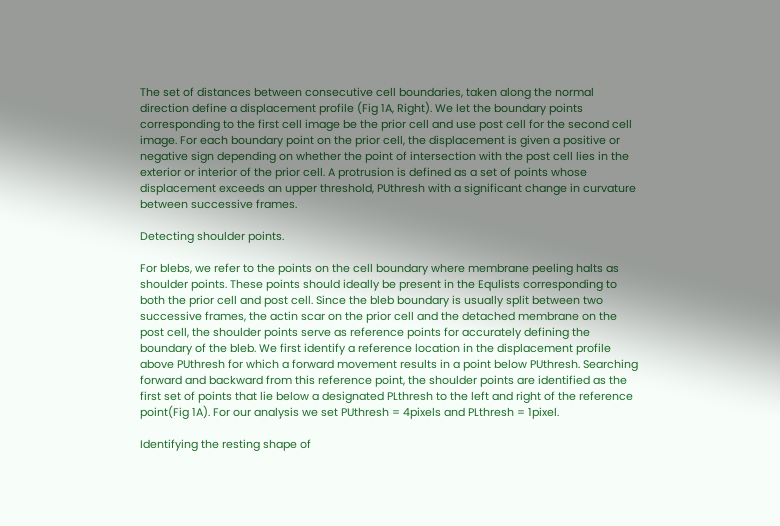The set of distances between consecutive cell boundaries, taken along the normal direction define a displacement profile (Fig 1A, Right). We let the boundary points corresponding to the first cell image be the prior cell and use post cell for the second cell image. For each boundary point on the prior cell, the displacement is given a positive or negative sign depending on whether the point of intersection with the post cell lies in the exterior or interior of the prior cell. A protrusion is defined as a set of points whose displacement exceeds an upper threshold, PUthresh with a significant change in curvature between successive frames.

Detecting shoulder points.

For blebs, we refer to the points on the cell boundary where membrane peeling halts as shoulder points. These points should ideally be present in the Equlists corresponding to both the prior cell and post cell. Since the bleb boundary is usually split between two successive frames, the actin scar on the prior cell and the detached membrane on the post cell, the shoulder points serve as reference points for accurately defining the boundary of the bleb. We first identify a reference location in the displacement profile above PUthresh for which a forward movement results in a point below PUthresh. Searching forward and backward from this reference point, the shoulder points are identified as the first set of points that lie below a designated PLthresh to the left and right of the reference point(Fig 1A). For our analysis we set PUthresh = 4pixels and PLthresh = 1pixel.

Identifying the resting shape of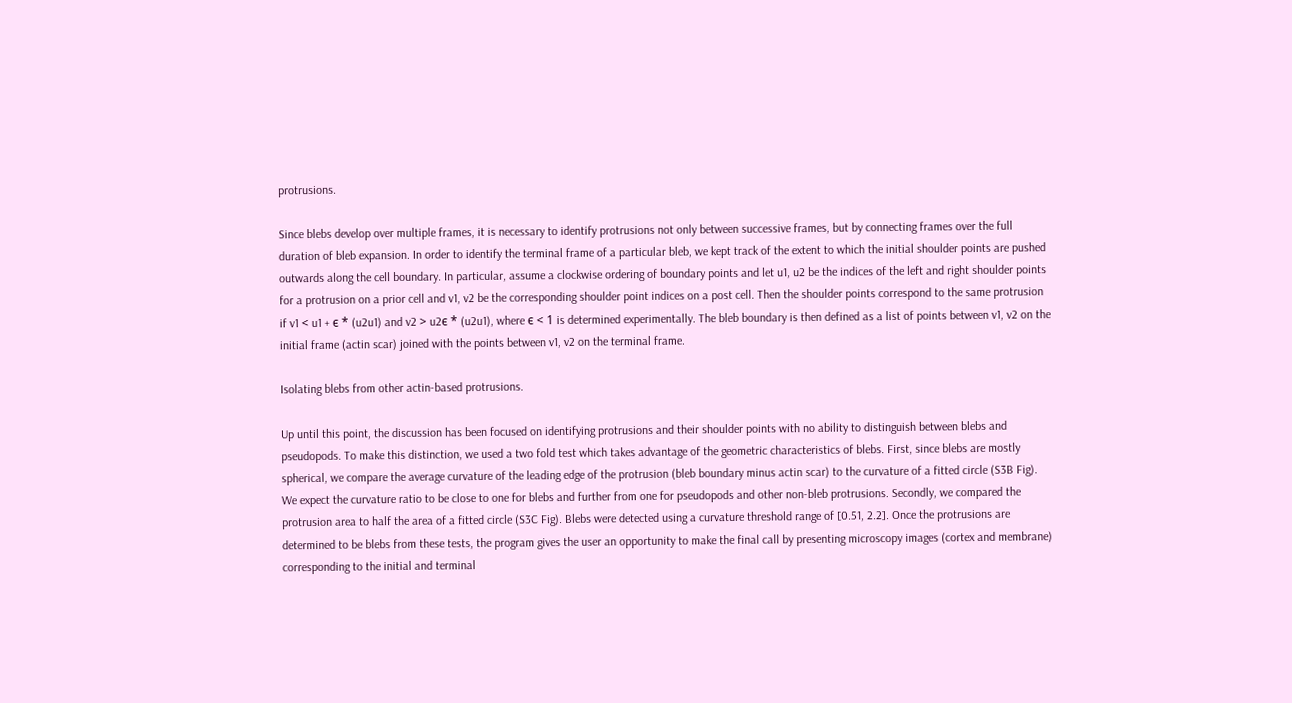protrusions.

Since blebs develop over multiple frames, it is necessary to identify protrusions not only between successive frames, but by connecting frames over the full duration of bleb expansion. In order to identify the terminal frame of a particular bleb, we kept track of the extent to which the initial shoulder points are pushed outwards along the cell boundary. In particular, assume a clockwise ordering of boundary points and let u1, u2 be the indices of the left and right shoulder points for a protrusion on a prior cell and v1, v2 be the corresponding shoulder point indices on a post cell. Then the shoulder points correspond to the same protrusion if v1 < u1 + ϵ * (u2u1) and v2 > u2ϵ * (u2u1), where ϵ < 1 is determined experimentally. The bleb boundary is then defined as a list of points between v1, v2 on the initial frame (actin scar) joined with the points between v1, v2 on the terminal frame.

Isolating blebs from other actin-based protrusions.

Up until this point, the discussion has been focused on identifying protrusions and their shoulder points with no ability to distinguish between blebs and pseudopods. To make this distinction, we used a two fold test which takes advantage of the geometric characteristics of blebs. First, since blebs are mostly spherical, we compare the average curvature of the leading edge of the protrusion (bleb boundary minus actin scar) to the curvature of a fitted circle (S3B Fig). We expect the curvature ratio to be close to one for blebs and further from one for pseudopods and other non-bleb protrusions. Secondly, we compared the protrusion area to half the area of a fitted circle (S3C Fig). Blebs were detected using a curvature threshold range of [0.51, 2.2]. Once the protrusions are determined to be blebs from these tests, the program gives the user an opportunity to make the final call by presenting microscopy images (cortex and membrane) corresponding to the initial and terminal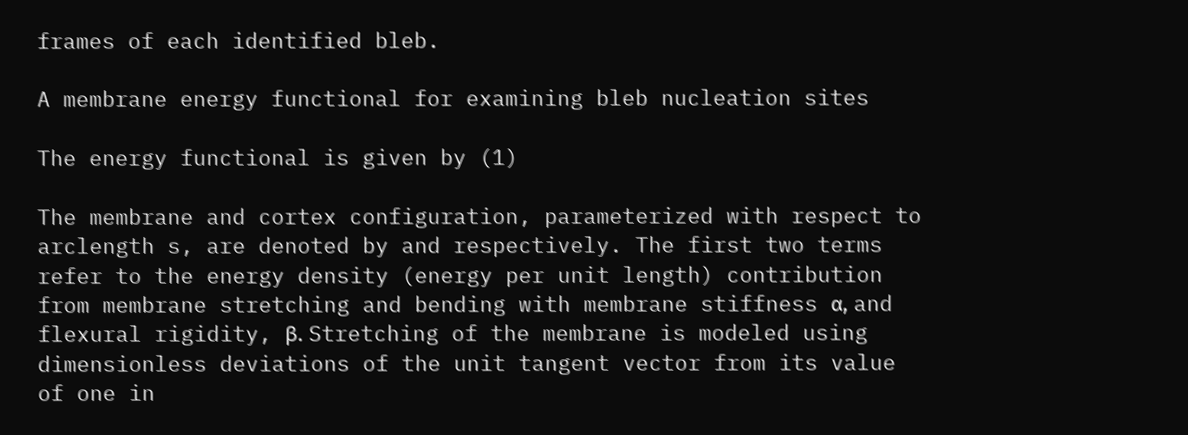frames of each identified bleb.

A membrane energy functional for examining bleb nucleation sites

The energy functional is given by (1)

The membrane and cortex configuration, parameterized with respect to arclength s, are denoted by and respectively. The first two terms refer to the energy density (energy per unit length) contribution from membrane stretching and bending with membrane stiffness α, and flexural rigidity, β. Stretching of the membrane is modeled using dimensionless deviations of the unit tangent vector from its value of one in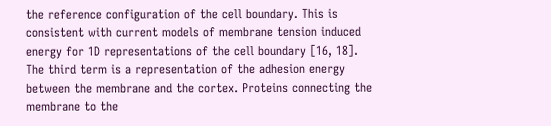the reference configuration of the cell boundary. This is consistent with current models of membrane tension induced energy for 1D representations of the cell boundary [16, 18]. The third term is a representation of the adhesion energy between the membrane and the cortex. Proteins connecting the membrane to the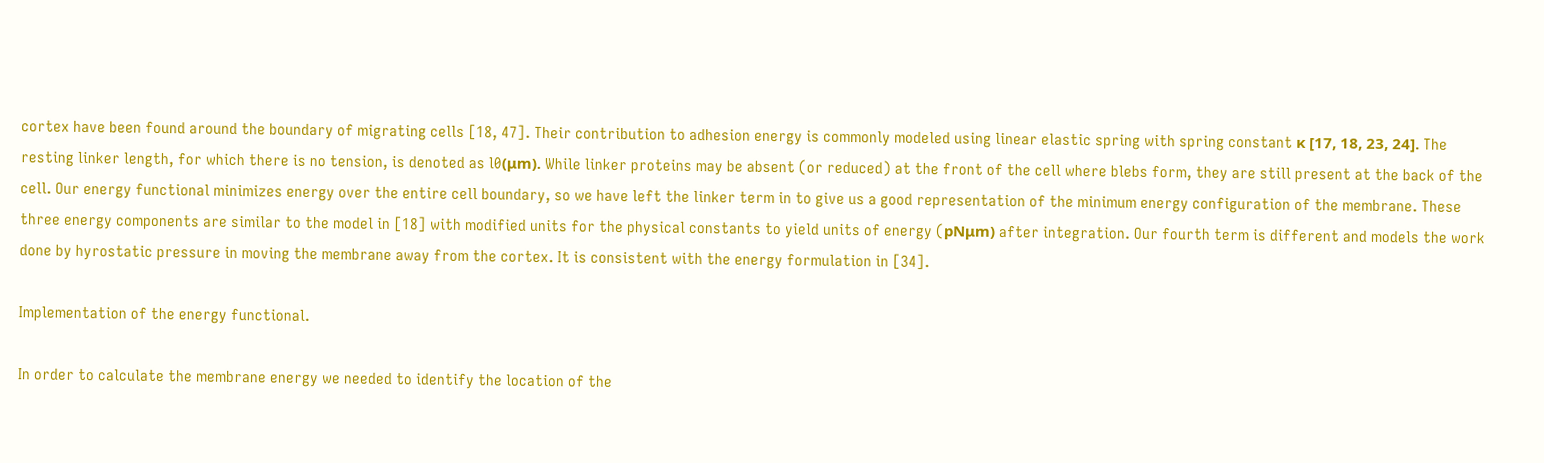cortex have been found around the boundary of migrating cells [18, 47]. Their contribution to adhesion energy is commonly modeled using linear elastic spring with spring constant κ [17, 18, 23, 24]. The resting linker length, for which there is no tension, is denoted as l0(μm). While linker proteins may be absent (or reduced) at the front of the cell where blebs form, they are still present at the back of the cell. Our energy functional minimizes energy over the entire cell boundary, so we have left the linker term in to give us a good representation of the minimum energy configuration of the membrane. These three energy components are similar to the model in [18] with modified units for the physical constants to yield units of energy (pNμm) after integration. Our fourth term is different and models the work done by hyrostatic pressure in moving the membrane away from the cortex. It is consistent with the energy formulation in [34].

Implementation of the energy functional.

In order to calculate the membrane energy we needed to identify the location of the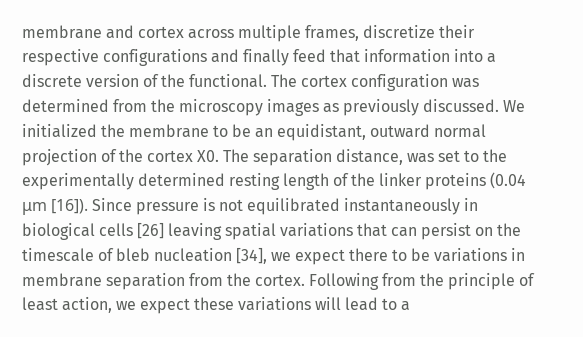membrane and cortex across multiple frames, discretize their respective configurations and finally feed that information into a discrete version of the functional. The cortex configuration was determined from the microscopy images as previously discussed. We initialized the membrane to be an equidistant, outward normal projection of the cortex X0. The separation distance, was set to the experimentally determined resting length of the linker proteins (0.04 μm [16]). Since pressure is not equilibrated instantaneously in biological cells [26] leaving spatial variations that can persist on the timescale of bleb nucleation [34], we expect there to be variations in membrane separation from the cortex. Following from the principle of least action, we expect these variations will lead to a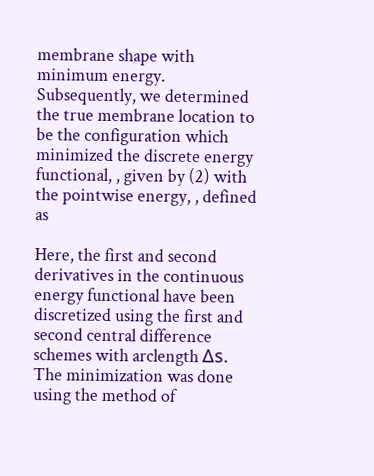membrane shape with minimum energy. Subsequently, we determined the true membrane location to be the configuration which minimized the discrete energy functional, , given by (2) with the pointwise energy, , defined as

Here, the first and second derivatives in the continuous energy functional have been discretized using the first and second central difference schemes with arclength Δs. The minimization was done using the method of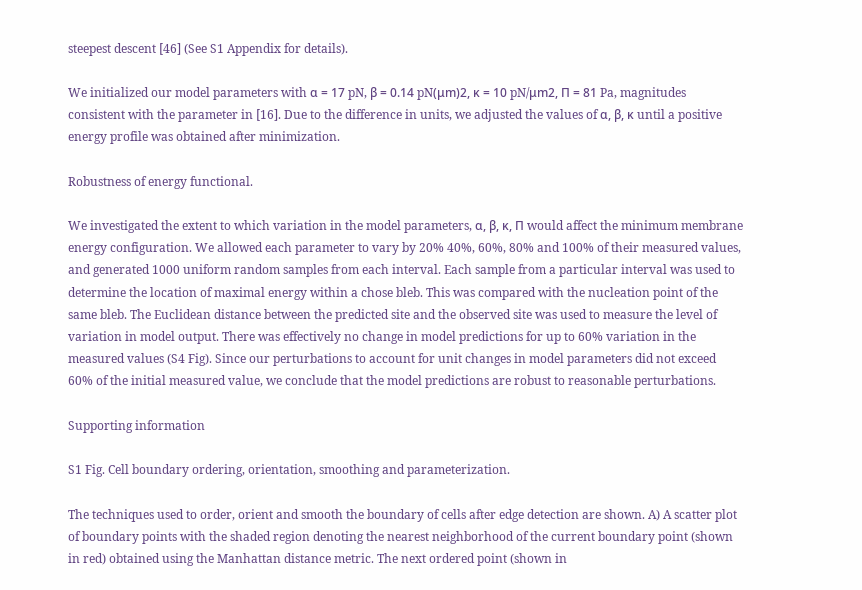steepest descent [46] (See S1 Appendix for details).

We initialized our model parameters with α = 17 pN, β = 0.14 pN(μm)2, κ = 10 pN/μm2, Π = 81 Pa, magnitudes consistent with the parameter in [16]. Due to the difference in units, we adjusted the values of α, β, κ until a positive energy profile was obtained after minimization.

Robustness of energy functional.

We investigated the extent to which variation in the model parameters, α, β, κ, Π would affect the minimum membrane energy configuration. We allowed each parameter to vary by 20% 40%, 60%, 80% and 100% of their measured values, and generated 1000 uniform random samples from each interval. Each sample from a particular interval was used to determine the location of maximal energy within a chose bleb. This was compared with the nucleation point of the same bleb. The Euclidean distance between the predicted site and the observed site was used to measure the level of variation in model output. There was effectively no change in model predictions for up to 60% variation in the measured values (S4 Fig). Since our perturbations to account for unit changes in model parameters did not exceed 60% of the initial measured value, we conclude that the model predictions are robust to reasonable perturbations.

Supporting information

S1 Fig. Cell boundary ordering, orientation, smoothing and parameterization.

The techniques used to order, orient and smooth the boundary of cells after edge detection are shown. A) A scatter plot of boundary points with the shaded region denoting the nearest neighborhood of the current boundary point (shown in red) obtained using the Manhattan distance metric. The next ordered point (shown in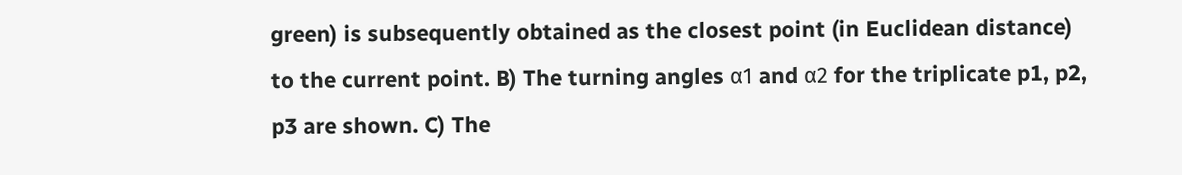green) is subsequently obtained as the closest point (in Euclidean distance) to the current point. B) The turning angles α1 and α2 for the triplicate p1, p2, p3 are shown. C) The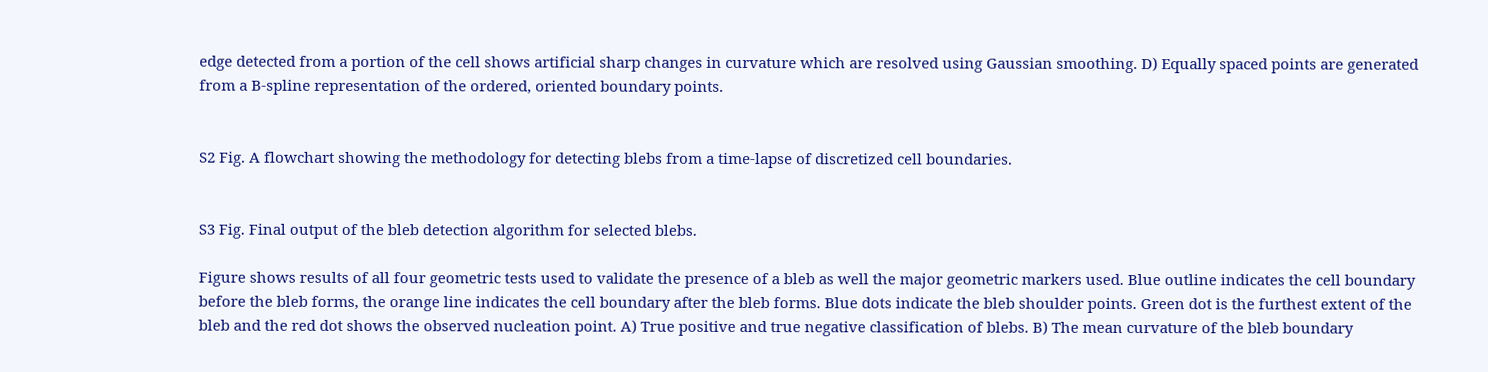edge detected from a portion of the cell shows artificial sharp changes in curvature which are resolved using Gaussian smoothing. D) Equally spaced points are generated from a B-spline representation of the ordered, oriented boundary points.


S2 Fig. A flowchart showing the methodology for detecting blebs from a time-lapse of discretized cell boundaries.


S3 Fig. Final output of the bleb detection algorithm for selected blebs.

Figure shows results of all four geometric tests used to validate the presence of a bleb as well the major geometric markers used. Blue outline indicates the cell boundary before the bleb forms, the orange line indicates the cell boundary after the bleb forms. Blue dots indicate the bleb shoulder points. Green dot is the furthest extent of the bleb and the red dot shows the observed nucleation point. A) True positive and true negative classification of blebs. B) The mean curvature of the bleb boundary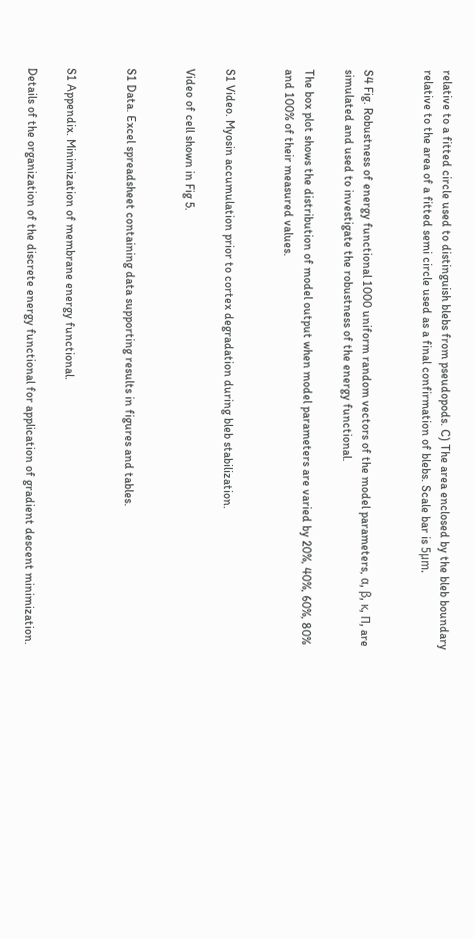relative to a fitted circle used to distinguish blebs from pseudopods. C) The area enclosed by the bleb boundary relative to the area of a fitted semi circle used as a final confirmation of blebs. Scale bar is 5μm.


S4 Fig. Robustness of energy functional 1000 uniform random vectors of the model parameters, α, β, κ, Π, are simulated and used to investigate the robustness of the energy functional.

The box plot shows the distribution of model output when model parameters are varied by 20%, 40%, 60%, 80% and 100% of their measured values.


S1 Video. Myosin accumulation prior to cortex degradation during bleb stabilization.

Video of cell shown in Fig 5.


S1 Data. Excel spreadsheet containing data supporting results in figures and tables.


S1 Appendix. Minimization of membrane energy functional.

Details of the organization of the discrete energy functional for application of gradient descent minimization.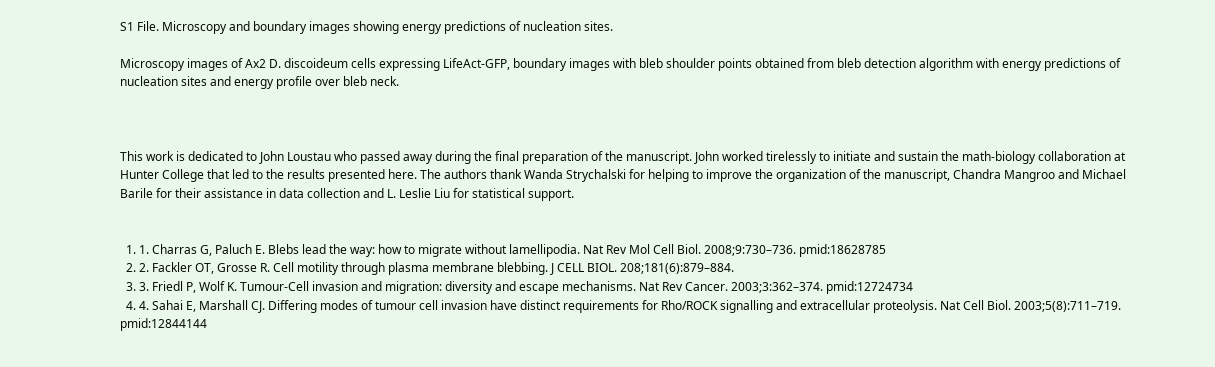S1 File. Microscopy and boundary images showing energy predictions of nucleation sites.

Microscopy images of Ax2 D. discoideum cells expressing LifeAct-GFP, boundary images with bleb shoulder points obtained from bleb detection algorithm with energy predictions of nucleation sites and energy profile over bleb neck.



This work is dedicated to John Loustau who passed away during the final preparation of the manuscript. John worked tirelessly to initiate and sustain the math-biology collaboration at Hunter College that led to the results presented here. The authors thank Wanda Strychalski for helping to improve the organization of the manuscript, Chandra Mangroo and Michael Barile for their assistance in data collection and L. Leslie Liu for statistical support.


  1. 1. Charras G, Paluch E. Blebs lead the way: how to migrate without lamellipodia. Nat Rev Mol Cell Biol. 2008;9:730–736. pmid:18628785
  2. 2. Fackler OT, Grosse R. Cell motility through plasma membrane blebbing. J CELL BIOL. 208;181(6):879–884.
  3. 3. Friedl P, Wolf K. Tumour-Cell invasion and migration: diversity and escape mechanisms. Nat Rev Cancer. 2003;3:362–374. pmid:12724734
  4. 4. Sahai E, Marshall CJ. Differing modes of tumour cell invasion have distinct requirements for Rho/ROCK signalling and extracellular proteolysis. Nat Cell Biol. 2003;5(8):711–719. pmid:12844144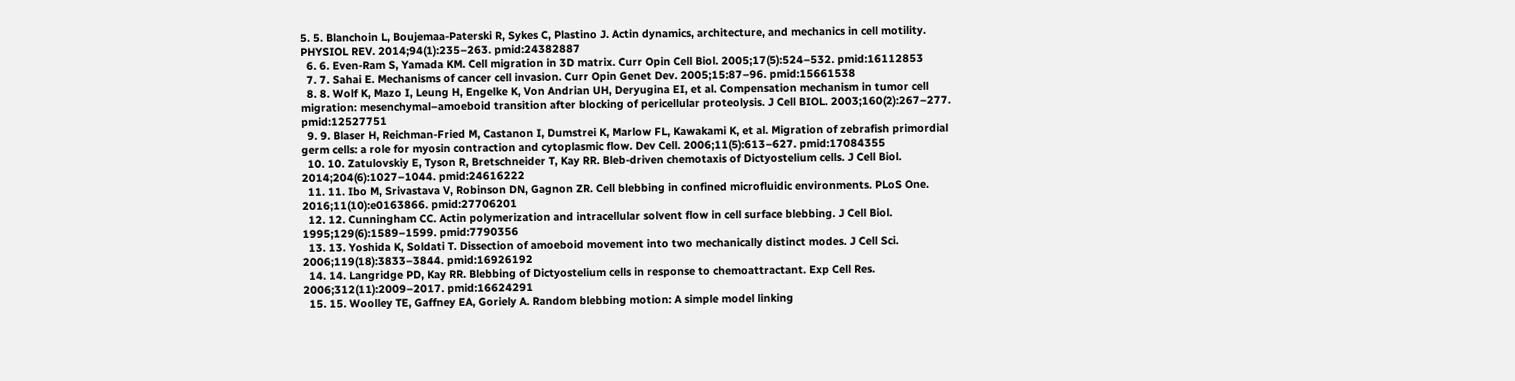5. 5. Blanchoin L, Boujemaa-Paterski R, Sykes C, Plastino J. Actin dynamics, architecture, and mechanics in cell motility. PHYSIOL REV. 2014;94(1):235–263. pmid:24382887
  6. 6. Even-Ram S, Yamada KM. Cell migration in 3D matrix. Curr Opin Cell Biol. 2005;17(5):524–532. pmid:16112853
  7. 7. Sahai E. Mechanisms of cancer cell invasion. Curr Opin Genet Dev. 2005;15:87–96. pmid:15661538
  8. 8. Wolf K, Mazo I, Leung H, Engelke K, Von Andrian UH, Deryugina EI, et al. Compensation mechanism in tumor cell migration: mesenchymal–amoeboid transition after blocking of pericellular proteolysis. J Cell BIOL. 2003;160(2):267–277. pmid:12527751
  9. 9. Blaser H, Reichman-Fried M, Castanon I, Dumstrei K, Marlow FL, Kawakami K, et al. Migration of zebrafish primordial germ cells: a role for myosin contraction and cytoplasmic flow. Dev Cell. 2006;11(5):613–627. pmid:17084355
  10. 10. Zatulovskiy E, Tyson R, Bretschneider T, Kay RR. Bleb-driven chemotaxis of Dictyostelium cells. J Cell Biol. 2014;204(6):1027–1044. pmid:24616222
  11. 11. Ibo M, Srivastava V, Robinson DN, Gagnon ZR. Cell blebbing in confined microfluidic environments. PLoS One. 2016;11(10):e0163866. pmid:27706201
  12. 12. Cunningham CC. Actin polymerization and intracellular solvent flow in cell surface blebbing. J Cell Biol. 1995;129(6):1589–1599. pmid:7790356
  13. 13. Yoshida K, Soldati T. Dissection of amoeboid movement into two mechanically distinct modes. J Cell Sci. 2006;119(18):3833–3844. pmid:16926192
  14. 14. Langridge PD, Kay RR. Blebbing of Dictyostelium cells in response to chemoattractant. Exp Cell Res. 2006;312(11):2009–2017. pmid:16624291
  15. 15. Woolley TE, Gaffney EA, Goriely A. Random blebbing motion: A simple model linking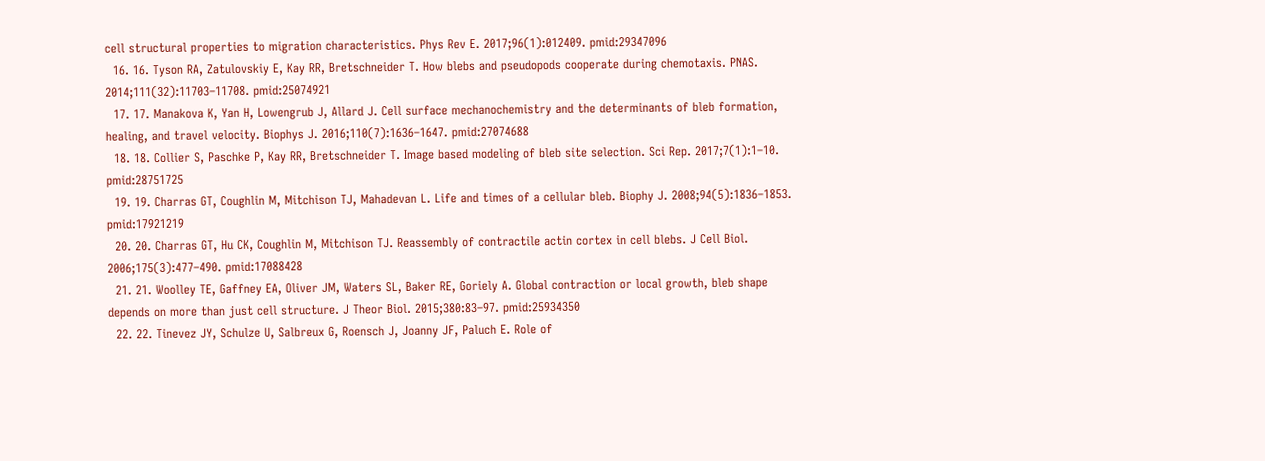cell structural properties to migration characteristics. Phys Rev E. 2017;96(1):012409. pmid:29347096
  16. 16. Tyson RA, Zatulovskiy E, Kay RR, Bretschneider T. How blebs and pseudopods cooperate during chemotaxis. PNAS. 2014;111(32):11703–11708. pmid:25074921
  17. 17. Manakova K, Yan H, Lowengrub J, Allard J. Cell surface mechanochemistry and the determinants of bleb formation, healing, and travel velocity. Biophys J. 2016;110(7):1636–1647. pmid:27074688
  18. 18. Collier S, Paschke P, Kay RR, Bretschneider T. Image based modeling of bleb site selection. Sci Rep. 2017;7(1):1–10. pmid:28751725
  19. 19. Charras GT, Coughlin M, Mitchison TJ, Mahadevan L. Life and times of a cellular bleb. Biophy J. 2008;94(5):1836–1853. pmid:17921219
  20. 20. Charras GT, Hu CK, Coughlin M, Mitchison TJ. Reassembly of contractile actin cortex in cell blebs. J Cell Biol. 2006;175(3):477–490. pmid:17088428
  21. 21. Woolley TE, Gaffney EA, Oliver JM, Waters SL, Baker RE, Goriely A. Global contraction or local growth, bleb shape depends on more than just cell structure. J Theor Biol. 2015;380:83–97. pmid:25934350
  22. 22. Tinevez JY, Schulze U, Salbreux G, Roensch J, Joanny JF, Paluch E. Role of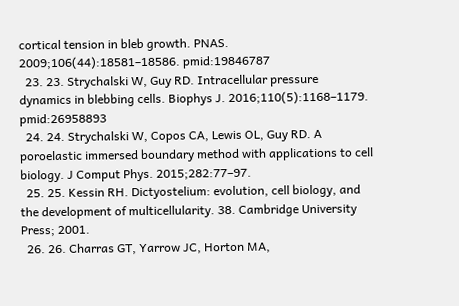cortical tension in bleb growth. PNAS. 2009;106(44):18581–18586. pmid:19846787
  23. 23. Strychalski W, Guy RD. Intracellular pressure dynamics in blebbing cells. Biophys J. 2016;110(5):1168–1179. pmid:26958893
  24. 24. Strychalski W, Copos CA, Lewis OL, Guy RD. A poroelastic immersed boundary method with applications to cell biology. J Comput Phys. 2015;282:77–97.
  25. 25. Kessin RH. Dictyostelium: evolution, cell biology, and the development of multicellularity. 38. Cambridge University Press; 2001.
  26. 26. Charras GT, Yarrow JC, Horton MA,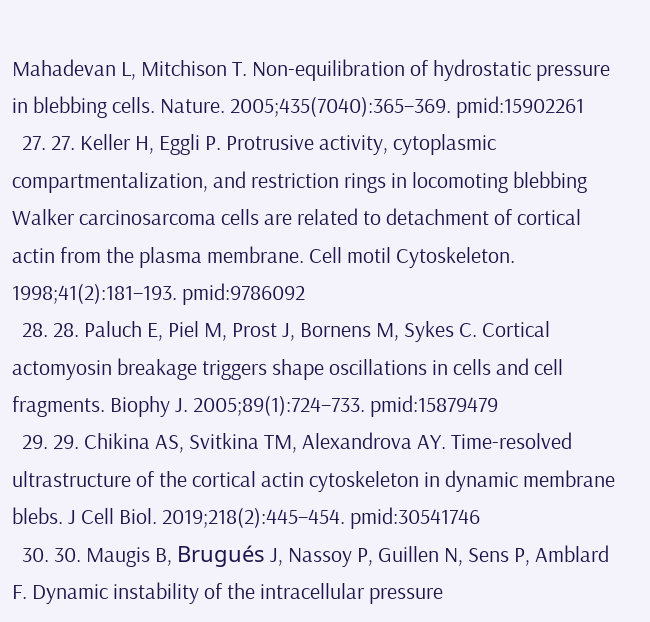Mahadevan L, Mitchison T. Non-equilibration of hydrostatic pressure in blebbing cells. Nature. 2005;435(7040):365–369. pmid:15902261
  27. 27. Keller H, Eggli P. Protrusive activity, cytoplasmic compartmentalization, and restriction rings in locomoting blebbing Walker carcinosarcoma cells are related to detachment of cortical actin from the plasma membrane. Cell motil Cytoskeleton. 1998;41(2):181–193. pmid:9786092
  28. 28. Paluch E, Piel M, Prost J, Bornens M, Sykes C. Cortical actomyosin breakage triggers shape oscillations in cells and cell fragments. Biophy J. 2005;89(1):724–733. pmid:15879479
  29. 29. Chikina AS, Svitkina TM, Alexandrova AY. Time-resolved ultrastructure of the cortical actin cytoskeleton in dynamic membrane blebs. J Cell Biol. 2019;218(2):445–454. pmid:30541746
  30. 30. Maugis B, Brugués J, Nassoy P, Guillen N, Sens P, Amblard F. Dynamic instability of the intracellular pressure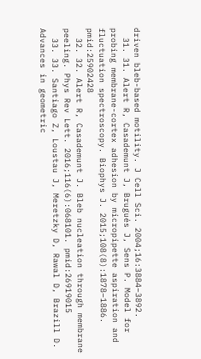driven bleb-based motility. J Cell Sci. 2004;16:3884–3892.
  31. 31. Alert R, Casademunt J, Brugués J, Sens P. Model for probing membrane-cortex adhesion by micropipette aspiration and fluctuation spectroscopy. Biophys J. 2015;108(8):1878–1886. pmid:25902428
  32. 32. Alert R, Casademunt J. Bleb nucleation through membrane peeling. Phys Rev Lett. 2016;116(6):068101. pmid:26919015
  33. 33. Santiago Z, Loustau J, Meretzky D, Rawal D, Brazill D. Advances in geometric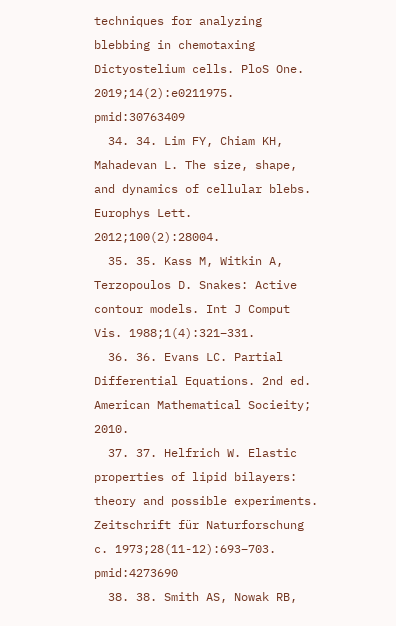techniques for analyzing blebbing in chemotaxing Dictyostelium cells. PloS One. 2019;14(2):e0211975. pmid:30763409
  34. 34. Lim FY, Chiam KH, Mahadevan L. The size, shape, and dynamics of cellular blebs. Europhys Lett. 2012;100(2):28004.
  35. 35. Kass M, Witkin A, Terzopoulos D. Snakes: Active contour models. Int J Comput Vis. 1988;1(4):321–331.
  36. 36. Evans LC. Partial Differential Equations. 2nd ed. American Mathematical Socieity; 2010.
  37. 37. Helfrich W. Elastic properties of lipid bilayers: theory and possible experiments. Zeitschrift für Naturforschung c. 1973;28(11-12):693–703. pmid:4273690
  38. 38. Smith AS, Nowak RB,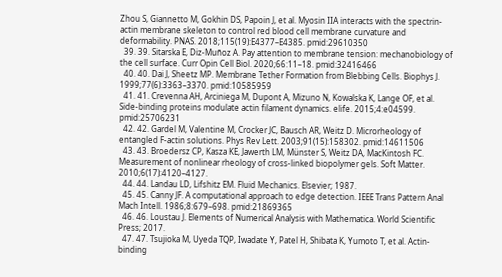Zhou S, Giannetto M, Gokhin DS, Papoin J, et al. Myosin IIA interacts with the spectrin-actin membrane skeleton to control red blood cell membrane curvature and deformability. PNAS. 2018;115(19):E4377–E4385. pmid:29610350
  39. 39. Sitarska E, Diz-Muñoz A. Pay attention to membrane tension: mechanobiology of the cell surface. Curr Opin Cell Biol. 2020;66:11–18. pmid:32416466
  40. 40. Dai J, Sheetz MP. Membrane Tether Formation from Blebbing Cells. Biophys J. 1999;77(6):3363–3370. pmid:10585959
  41. 41. Crevenna AH, Arciniega M, Dupont A, Mizuno N, Kowalska K, Lange OF, et al. Side-binding proteins modulate actin filament dynamics. elife. 2015;4:e04599. pmid:25706231
  42. 42. Gardel M, Valentine M, Crocker JC, Bausch AR, Weitz D. Microrheology of entangled F-actin solutions. Phys Rev Lett. 2003;91(15):158302. pmid:14611506
  43. 43. Broedersz CP, Kasza KE, Jawerth LM, Münster S, Weitz DA, MacKintosh FC. Measurement of nonlinear rheology of cross-linked biopolymer gels. Soft Matter. 2010;6(17):4120–4127.
  44. 44. Landau LD, Lifshitz EM. Fluid Mechanics. Elsevier; 1987.
  45. 45. Canny JF. A computational approach to edge detection. IEEE Trans Pattern Anal Mach Intell. 1986;8:679–698. pmid:21869365
  46. 46. Loustau J. Elements of Numerical Analysis with Mathematica. World Scientific Press; 2017.
  47. 47. Tsujioka M, Uyeda TQP, Iwadate Y, Patel H, Shibata K, Yumoto T, et al. Actin-binding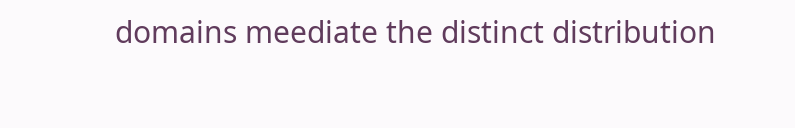domains meediate the distinct distribution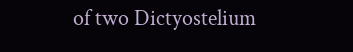of two Dictyostelium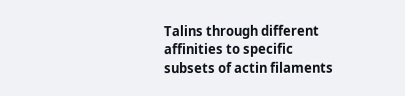Talins through different affinities to specific subsets of actin filaments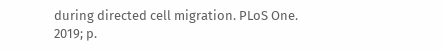during directed cell migration. PLoS One. 2019; p.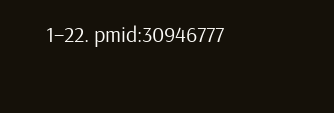1–22. pmid:30946777